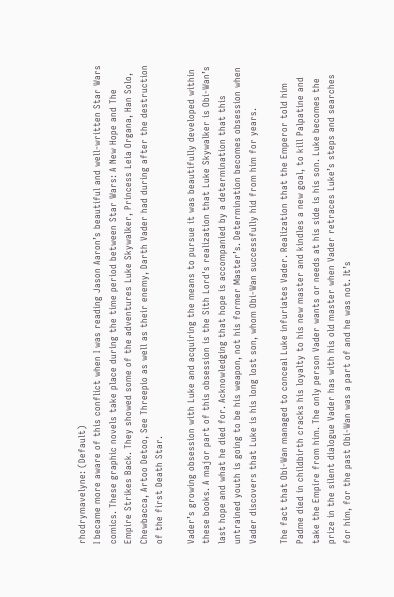rhodrymavelyne: (Default)
I became more aware of this conflict when I was reading Jason Aaron’s beautiful and well-written Star Wars comics. These graphic novels take place during the time period between Star Wars: A New Hope and The Empire Strikes Back. They showed some of the adventures Luke Skywalker, Princess Leia Organa, Han Solo, Chewbacca, Artoo Detoo, See Threepio as well as their enemy, Darth Vader had during after the destruction of the first Death Star.

Vader’s growing obsession with Luke and acquiring the means to pursue it was beautifully developed within these books. A major part of this obsession is the Sith Lord's realization that Luke Skywalker is Obi-Wan’s last hope and what he died for. Acknowledging that hope is accompanied by a determination that this untrained youth is going to be his weapon, not his former Master’s. Determination becomes obsession when Vader discovers that Luke is his long lost son, whom Obi-Wan successfully hid from him for years.

The fact that Obi-Wan managed to conceal Luke infuriates Vader. Realization that the Emperor told him Padme died in childbirth cracks his loyalty to his new master and kindles a new goal, to kill Palpatine and take the Empire from him. The only person Vader wants or needs at his side is his son. Luke becomes the prize in the silent dialogue Vader has with his old master when Vader retraces Luke’s steps and searches for him, for the past Obi-Wan was a part of and he was not. It’s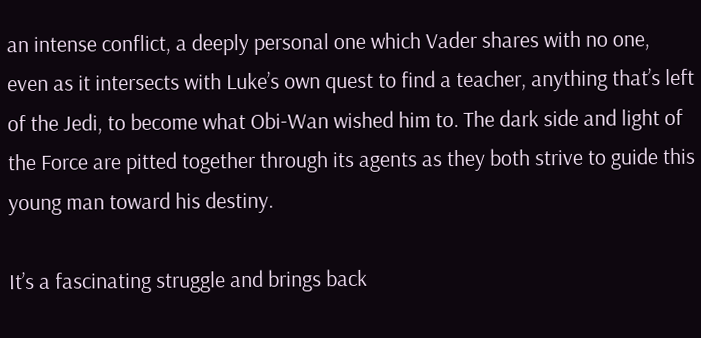an intense conflict, a deeply personal one which Vader shares with no one, even as it intersects with Luke’s own quest to find a teacher, anything that’s left of the Jedi, to become what Obi-Wan wished him to. The dark side and light of the Force are pitted together through its agents as they both strive to guide this young man toward his destiny.

It’s a fascinating struggle and brings back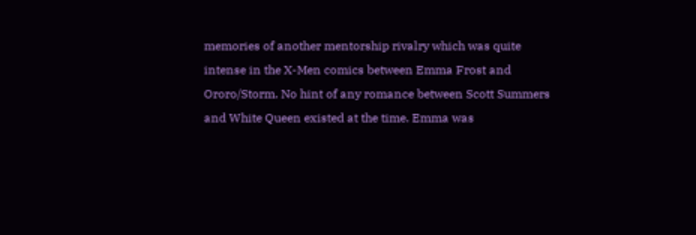memories of another mentorship rivalry which was quite intense in the X-Men comics between Emma Frost and Ororo/Storm. No hint of any romance between Scott Summers and White Queen existed at the time. Emma was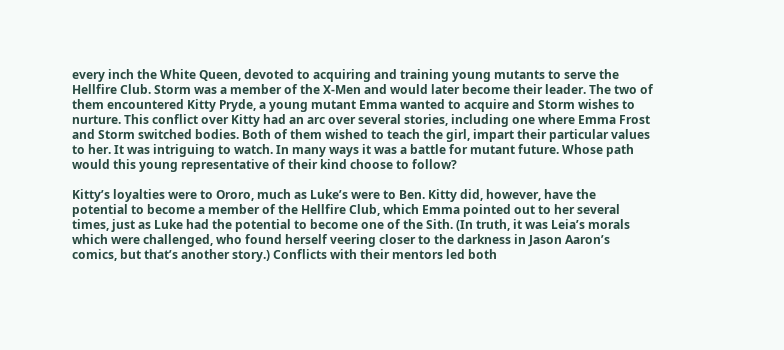every inch the White Queen, devoted to acquiring and training young mutants to serve the Hellfire Club. Storm was a member of the X-Men and would later become their leader. The two of them encountered Kitty Pryde, a young mutant Emma wanted to acquire and Storm wishes to nurture. This conflict over Kitty had an arc over several stories, including one where Emma Frost and Storm switched bodies. Both of them wished to teach the girl, impart their particular values to her. It was intriguing to watch. In many ways it was a battle for mutant future. Whose path would this young representative of their kind choose to follow?

Kitty’s loyalties were to Ororo, much as Luke’s were to Ben. Kitty did, however, have the potential to become a member of the Hellfire Club, which Emma pointed out to her several times, just as Luke had the potential to become one of the Sith. (In truth, it was Leia’s morals which were challenged, who found herself veering closer to the darkness in Jason Aaron’s comics, but that’s another story.) Conflicts with their mentors led both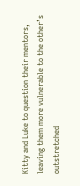Kitty and Luke to question their mentors, leaving them more vulnerable to the other’s outstretched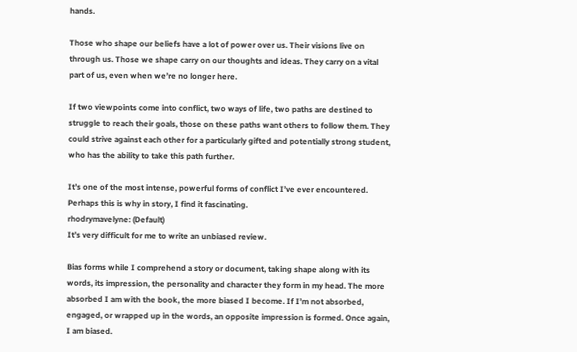hands.

Those who shape our beliefs have a lot of power over us. Their visions live on through us. Those we shape carry on our thoughts and ideas. They carry on a vital part of us, even when we’re no longer here.

If two viewpoints come into conflict, two ways of life, two paths are destined to struggle to reach their goals, those on these paths want others to follow them. They could strive against each other for a particularly gifted and potentially strong student, who has the ability to take this path further.

It’s one of the most intense, powerful forms of conflict I’ve ever encountered. Perhaps this is why in story, I find it fascinating.
rhodrymavelyne: (Default)
It’s very difficult for me to write an unbiased review.

Bias forms while I comprehend a story or document, taking shape along with its words, its impression, the personality and character they form in my head. The more absorbed I am with the book, the more biased I become. If I’m not absorbed, engaged, or wrapped up in the words, an opposite impression is formed. Once again, I am biased.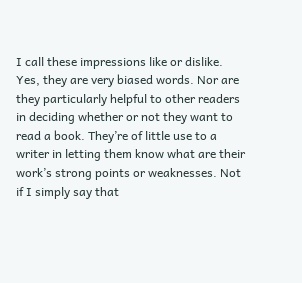I call these impressions like or dislike. Yes, they are very biased words. Nor are they particularly helpful to other readers in deciding whether or not they want to read a book. They’re of little use to a writer in letting them know what are their work’s strong points or weaknesses. Not if I simply say that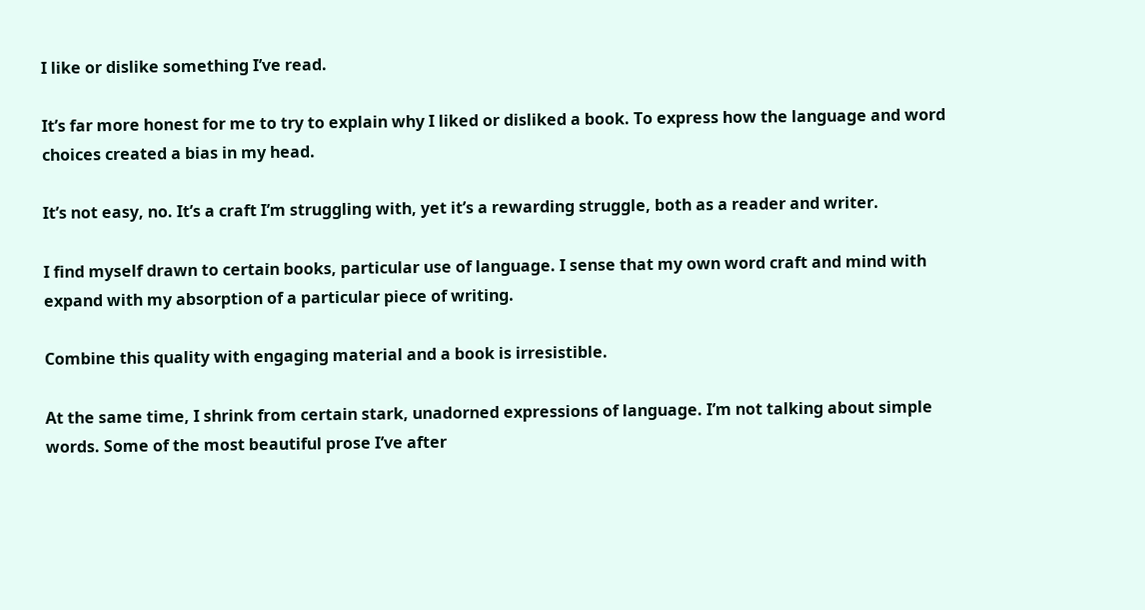I like or dislike something I’ve read.

It’s far more honest for me to try to explain why I liked or disliked a book. To express how the language and word choices created a bias in my head.

It’s not easy, no. It’s a craft I’m struggling with, yet it’s a rewarding struggle, both as a reader and writer.

I find myself drawn to certain books, particular use of language. I sense that my own word craft and mind with expand with my absorption of a particular piece of writing.

Combine this quality with engaging material and a book is irresistible.

At the same time, I shrink from certain stark, unadorned expressions of language. I’m not talking about simple words. Some of the most beautiful prose I’ve after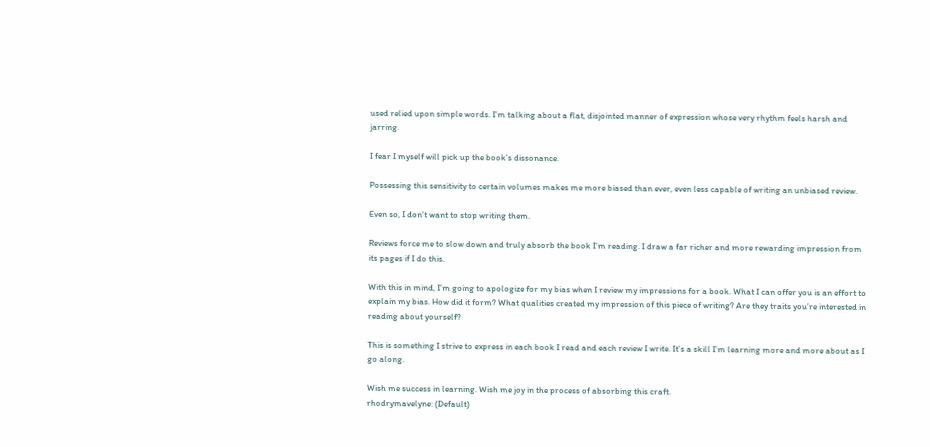used relied upon simple words. I’m talking about a flat, disjointed manner of expression whose very rhythm feels harsh and jarring.

I fear I myself will pick up the book’s dissonance.

Possessing this sensitivity to certain volumes makes me more biased than ever, even less capable of writing an unbiased review.

Even so, I don’t want to stop writing them.

Reviews force me to slow down and truly absorb the book I’m reading. I draw a far richer and more rewarding impression from its pages if I do this.

With this in mind, I’m going to apologize for my bias when I review my impressions for a book. What I can offer you is an effort to explain my bias. How did it form? What qualities created my impression of this piece of writing? Are they traits you’re interested in reading about yourself?

This is something I strive to express in each book I read and each review I write. It’s a skill I’m learning more and more about as I go along.

Wish me success in learning. Wish me joy in the process of absorbing this craft.
rhodrymavelyne: (Default)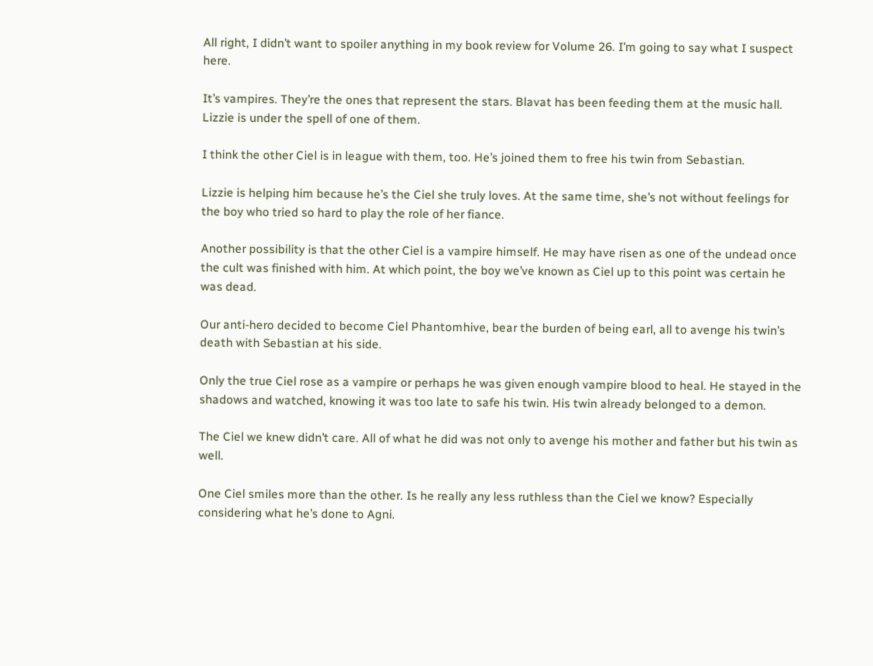All right, I didn’t want to spoiler anything in my book review for Volume 26. I’m going to say what I suspect here.

It’s vampires. They’re the ones that represent the stars. Blavat has been feeding them at the music hall. Lizzie is under the spell of one of them.

I think the other Ciel is in league with them, too. He’s joined them to free his twin from Sebastian.

Lizzie is helping him because he’s the Ciel she truly loves. At the same time, she’s not without feelings for the boy who tried so hard to play the role of her fiance.

Another possibility is that the other Ciel is a vampire himself. He may have risen as one of the undead once the cult was finished with him. At which point, the boy we’ve known as Ciel up to this point was certain he was dead.

Our anti-hero decided to become Ciel Phantomhive, bear the burden of being earl, all to avenge his twin’s death with Sebastian at his side.

Only the true Ciel rose as a vampire or perhaps he was given enough vampire blood to heal. He stayed in the shadows and watched, knowing it was too late to safe his twin. His twin already belonged to a demon.

The Ciel we knew didn’t care. All of what he did was not only to avenge his mother and father but his twin as well.

One Ciel smiles more than the other. Is he really any less ruthless than the Ciel we know? Especially considering what he’s done to Agni.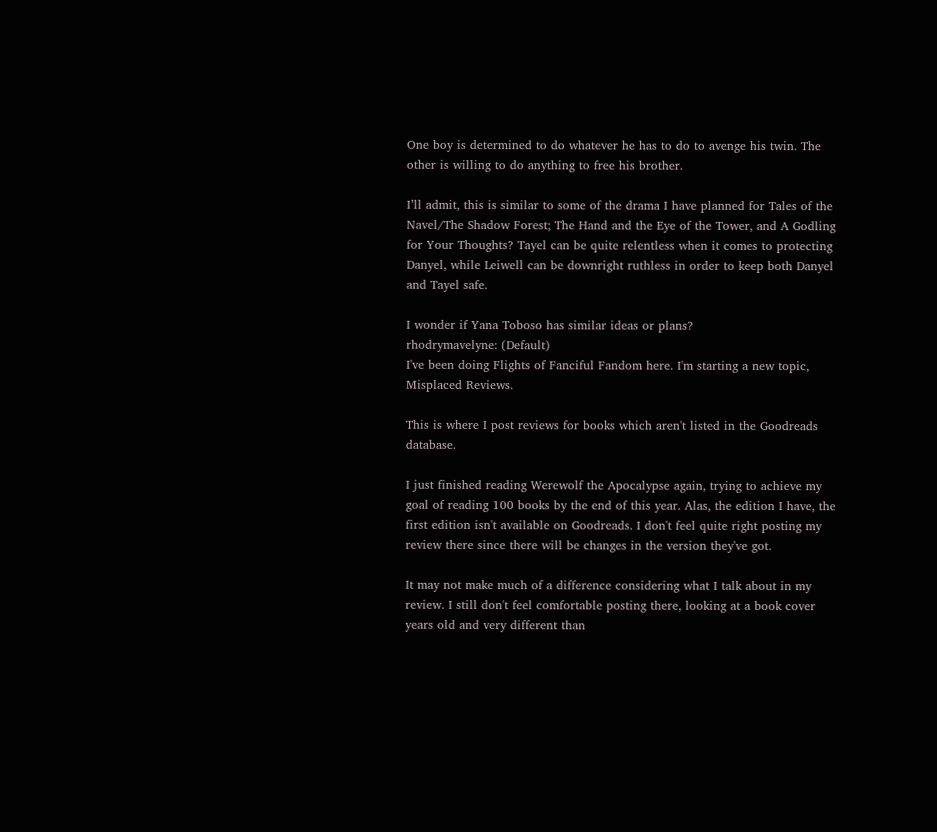One boy is determined to do whatever he has to do to avenge his twin. The other is willing to do anything to free his brother.

I’ll admit, this is similar to some of the drama I have planned for Tales of the Navel/The Shadow Forest; The Hand and the Eye of the Tower, and A Godling for Your Thoughts? Tayel can be quite relentless when it comes to protecting Danyel, while Leiwell can be downright ruthless in order to keep both Danyel and Tayel safe.

I wonder if Yana Toboso has similar ideas or plans?
rhodrymavelyne: (Default)
I've been doing Flights of Fanciful Fandom here. I'm starting a new topic, Misplaced Reviews.

This is where I post reviews for books which aren't listed in the Goodreads database.

I just finished reading Werewolf the Apocalypse again, trying to achieve my goal of reading 100 books by the end of this year. Alas, the edition I have, the first edition isn't available on Goodreads. I don't feel quite right posting my review there since there will be changes in the version they've got.

It may not make much of a difference considering what I talk about in my review. I still don't feel comfortable posting there, looking at a book cover years old and very different than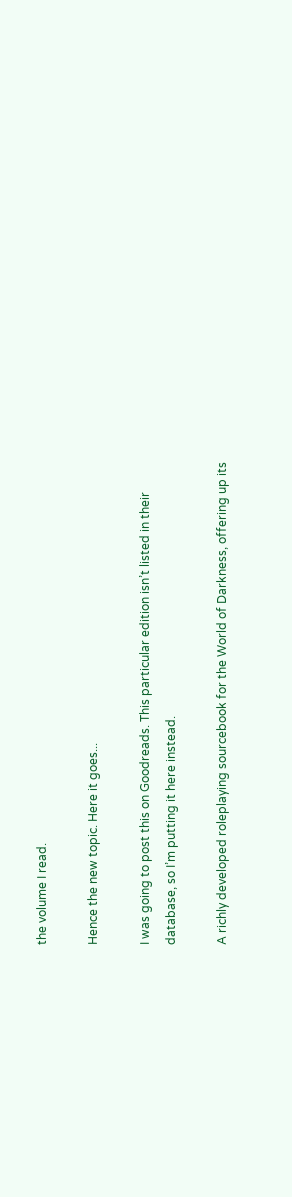the volume I read.

Hence the new topic. Here it goes...

I was going to post this on Goodreads. This particular edition isn’t listed in their database, so I’m putting it here instead.

A richly developed roleplaying sourcebook for the World of Darkness, offering up its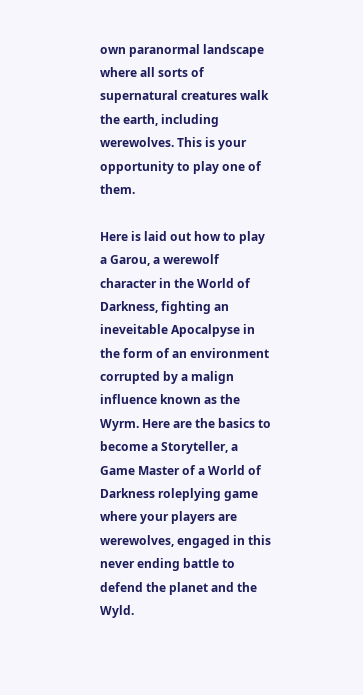own paranormal landscape where all sorts of supernatural creatures walk the earth, including werewolves. This is your opportunity to play one of them.

Here is laid out how to play a Garou, a werewolf character in the World of Darkness, fighting an ineveitable Apocalpyse in the form of an environment corrupted by a malign influence known as the Wyrm. Here are the basics to become a Storyteller, a Game Master of a World of Darkness roleplying game where your players are werewolves, engaged in this never ending battle to defend the planet and the Wyld.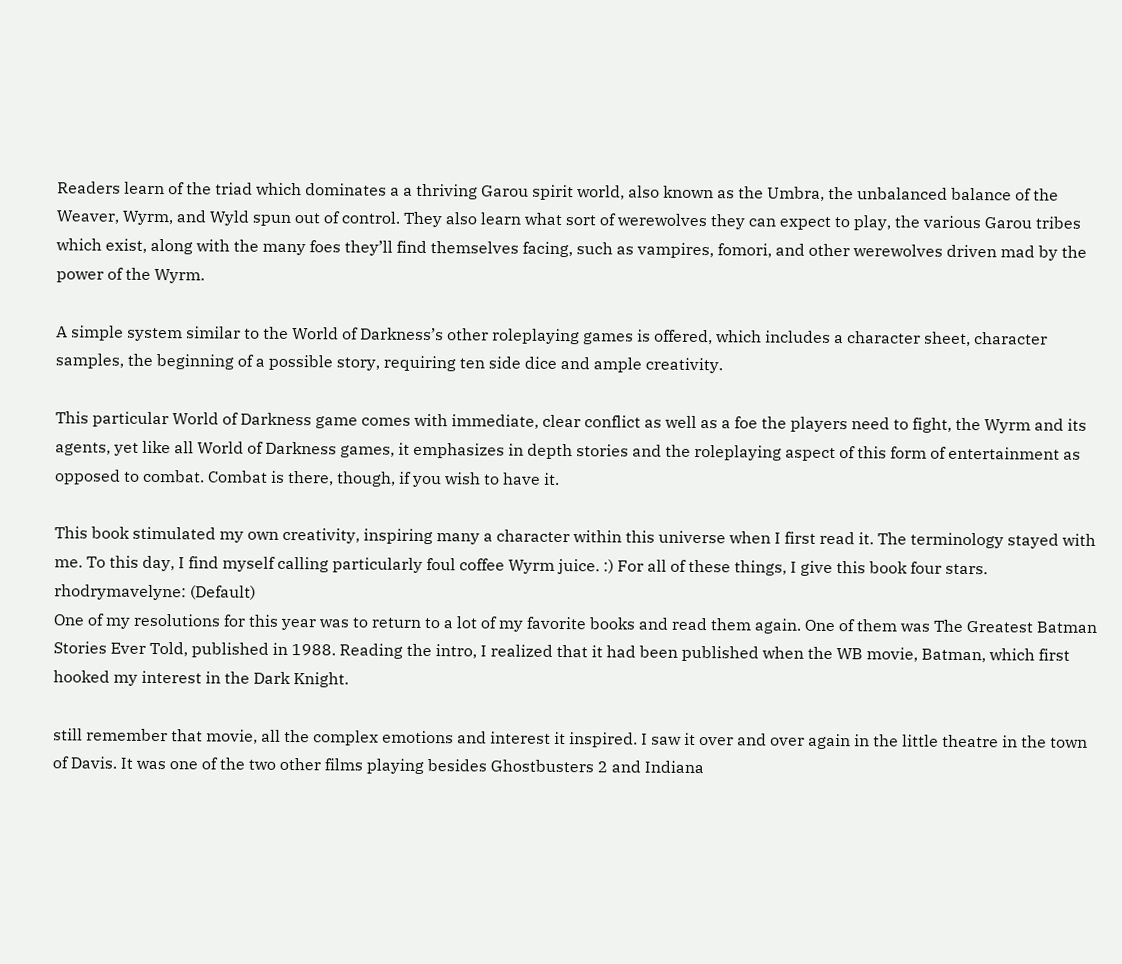Readers learn of the triad which dominates a a thriving Garou spirit world, also known as the Umbra, the unbalanced balance of the Weaver, Wyrm, and Wyld spun out of control. They also learn what sort of werewolves they can expect to play, the various Garou tribes which exist, along with the many foes they’ll find themselves facing, such as vampires, fomori, and other werewolves driven mad by the power of the Wyrm.

A simple system similar to the World of Darkness’s other roleplaying games is offered, which includes a character sheet, character samples, the beginning of a possible story, requiring ten side dice and ample creativity.

This particular World of Darkness game comes with immediate, clear conflict as well as a foe the players need to fight, the Wyrm and its agents, yet like all World of Darkness games, it emphasizes in depth stories and the roleplaying aspect of this form of entertainment as opposed to combat. Combat is there, though, if you wish to have it.

This book stimulated my own creativity, inspiring many a character within this universe when I first read it. The terminology stayed with me. To this day, I find myself calling particularly foul coffee Wyrm juice. :) For all of these things, I give this book four stars.
rhodrymavelyne: (Default)
One of my resolutions for this year was to return to a lot of my favorite books and read them again. One of them was The Greatest Batman Stories Ever Told, published in 1988. Reading the intro, I realized that it had been published when the WB movie, Batman, which first hooked my interest in the Dark Knight.

still remember that movie, all the complex emotions and interest it inspired. I saw it over and over again in the little theatre in the town of Davis. It was one of the two other films playing besides Ghostbusters 2 and Indiana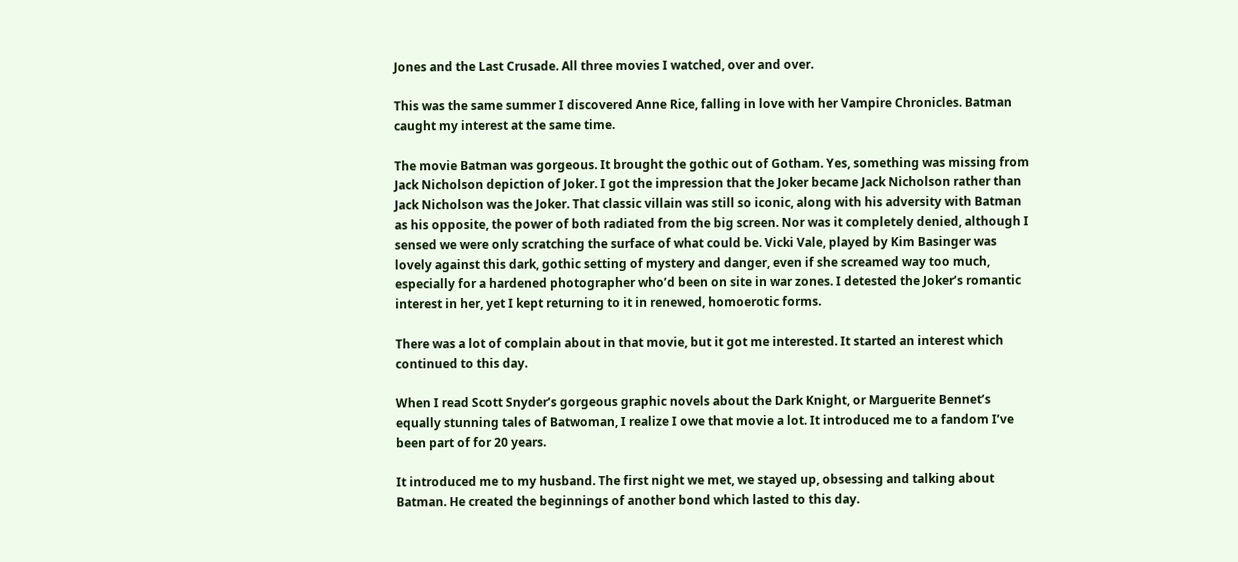Jones and the Last Crusade. All three movies I watched, over and over.

This was the same summer I discovered Anne Rice, falling in love with her Vampire Chronicles. Batman caught my interest at the same time.

The movie Batman was gorgeous. It brought the gothic out of Gotham. Yes, something was missing from Jack Nicholson depiction of Joker. I got the impression that the Joker became Jack Nicholson rather than Jack Nicholson was the Joker. That classic villain was still so iconic, along with his adversity with Batman as his opposite, the power of both radiated from the big screen. Nor was it completely denied, although I sensed we were only scratching the surface of what could be. Vicki Vale, played by Kim Basinger was lovely against this dark, gothic setting of mystery and danger, even if she screamed way too much, especially for a hardened photographer who’d been on site in war zones. I detested the Joker’s romantic interest in her, yet I kept returning to it in renewed, homoerotic forms.

There was a lot of complain about in that movie, but it got me interested. It started an interest which continued to this day.

When I read Scott Snyder’s gorgeous graphic novels about the Dark Knight, or Marguerite Bennet’s equally stunning tales of Batwoman, I realize I owe that movie a lot. It introduced me to a fandom I’ve been part of for 20 years.

It introduced me to my husband. The first night we met, we stayed up, obsessing and talking about Batman. He created the beginnings of another bond which lasted to this day.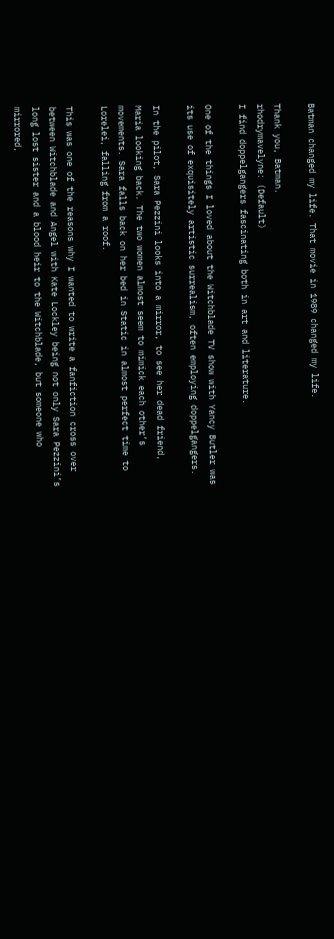Batman changed my life. That movie in 1989 changed my life.

Thank you, Batman.
rhodrymavelyne: (Default)
I find doppelgangers fascinating both in art and literature.

One of the things I loved about the Witchblade TV show with Yancy Butler was its use of exquisitely artistic surrealism, often employing doppelgangers.

In the pilot, Sara Pezzini looks into a mirror, to see her dead friend, Maria looking back. The two women almost seem to mimick each other’s movements. Sara falls back on her bed in Static in almost perfect time to Lorelei, falling from a roof.

This was one of the reasons why I wanted to write a fanfiction cross over between Witchblade and Angel with Kate Lockley being not only Sara Pezzini’s long lost sister and a blood heir to the Witchblade, but someone who mirrored,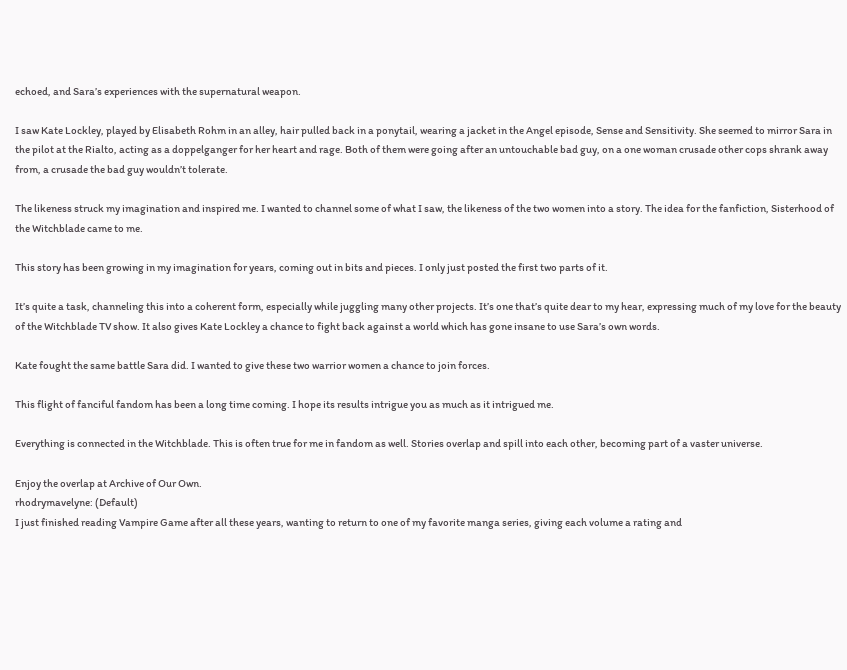echoed, and Sara’s experiences with the supernatural weapon.

I saw Kate Lockley, played by Elisabeth Rohm in an alley, hair pulled back in a ponytail, wearing a jacket in the Angel episode, Sense and Sensitivity. She seemed to mirror Sara in the pilot at the Rialto, acting as a doppelganger for her heart and rage. Both of them were going after an untouchable bad guy, on a one woman crusade other cops shrank away from, a crusade the bad guy wouldn’t tolerate.

The likeness struck my imagination and inspired me. I wanted to channel some of what I saw, the likeness of the two women into a story. The idea for the fanfiction, Sisterhood of the Witchblade came to me.

This story has been growing in my imagination for years, coming out in bits and pieces. I only just posted the first two parts of it.

It’s quite a task, channeling this into a coherent form, especially while juggling many other projects. It’s one that’s quite dear to my hear, expressing much of my love for the beauty of the Witchblade TV show. It also gives Kate Lockley a chance to fight back against a world which has gone insane to use Sara’s own words.

Kate fought the same battle Sara did. I wanted to give these two warrior women a chance to join forces.

This flight of fanciful fandom has been a long time coming. I hope its results intrigue you as much as it intrigued me.

Everything is connected in the Witchblade. This is often true for me in fandom as well. Stories overlap and spill into each other, becoming part of a vaster universe.

Enjoy the overlap at Archive of Our Own.
rhodrymavelyne: (Default)
I just finished reading Vampire Game after all these years, wanting to return to one of my favorite manga series, giving each volume a rating and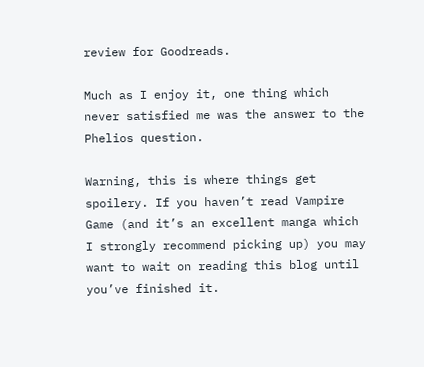review for Goodreads.

Much as I enjoy it, one thing which never satisfied me was the answer to the Phelios question.

Warning, this is where things get spoilery. If you haven’t read Vampire Game (and it’s an excellent manga which I strongly recommend picking up) you may want to wait on reading this blog until you’ve finished it.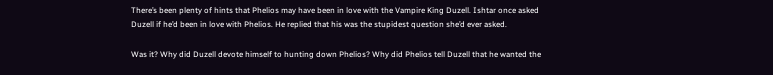There’s been plenty of hints that Phelios may have been in love with the Vampire King Duzell. Ishtar once asked Duzell if he’d been in love with Phelios. He replied that his was the stupidest question she’d ever asked.

Was it? Why did Duzell devote himself to hunting down Phelios? Why did Phelios tell Duzell that he wanted the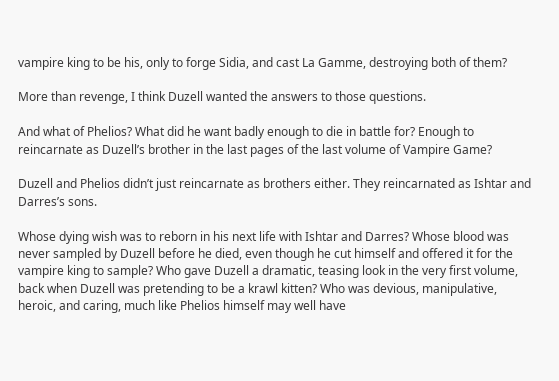vampire king to be his, only to forge Sidia, and cast La Gamme, destroying both of them?

More than revenge, I think Duzell wanted the answers to those questions.

And what of Phelios? What did he want badly enough to die in battle for? Enough to reincarnate as Duzell’s brother in the last pages of the last volume of Vampire Game?

Duzell and Phelios didn’t just reincarnate as brothers either. They reincarnated as Ishtar and Darres’s sons.

Whose dying wish was to reborn in his next life with Ishtar and Darres? Whose blood was never sampled by Duzell before he died, even though he cut himself and offered it for the vampire king to sample? Who gave Duzell a dramatic, teasing look in the very first volume, back when Duzell was pretending to be a krawl kitten? Who was devious, manipulative, heroic, and caring, much like Phelios himself may well have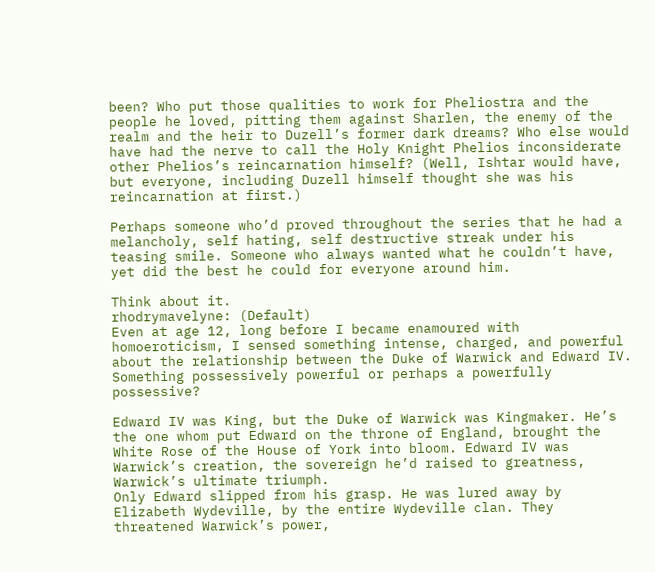been? Who put those qualities to work for Pheliostra and the people he loved, pitting them against Sharlen, the enemy of the realm and the heir to Duzell’s former dark dreams? Who else would have had the nerve to call the Holy Knight Phelios inconsiderate other Phelios’s reincarnation himself? (Well, Ishtar would have, but everyone, including Duzell himself thought she was his reincarnation at first.)

Perhaps someone who’d proved throughout the series that he had a melancholy, self hating, self destructive streak under his teasing smile. Someone who always wanted what he couldn’t have, yet did the best he could for everyone around him.

Think about it.
rhodrymavelyne: (Default)
Even at age 12, long before I became enamoured with homoeroticism, I sensed something intense, charged, and powerful about the relationship between the Duke of Warwick and Edward IV. Something possessively powerful or perhaps a powerfully possessive?

Edward IV was King, but the Duke of Warwick was Kingmaker. He’s the one whom put Edward on the throne of England, brought the White Rose of the House of York into bloom. Edward IV was Warwick’s creation, the sovereign he’d raised to greatness, Warwick’s ultimate triumph.
Only Edward slipped from his grasp. He was lured away by Elizabeth Wydeville, by the entire Wydeville clan. They threatened Warwick’s power,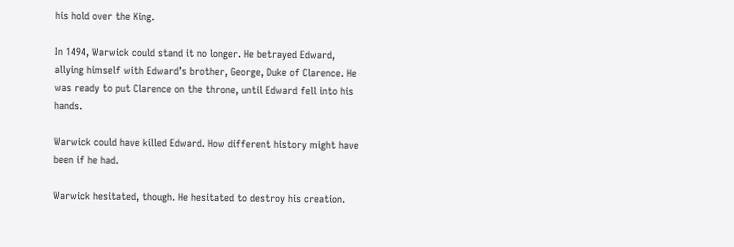his hold over the King.

In 1494, Warwick could stand it no longer. He betrayed Edward, allying himself with Edward’s brother, George, Duke of Clarence. He was ready to put Clarence on the throne, until Edward fell into his hands.

Warwick could have killed Edward. How different history might have been if he had.

Warwick hesitated, though. He hesitated to destroy his creation.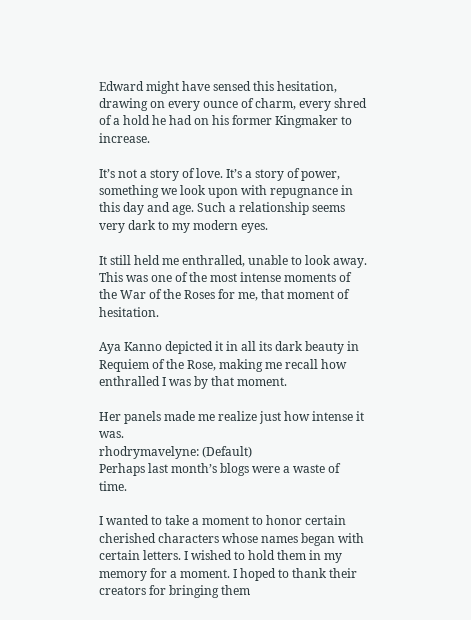Edward might have sensed this hesitation, drawing on every ounce of charm, every shred of a hold he had on his former Kingmaker to increase.

It’s not a story of love. It’s a story of power, something we look upon with repugnance in this day and age. Such a relationship seems very dark to my modern eyes.

It still held me enthralled, unable to look away. This was one of the most intense moments of the War of the Roses for me, that moment of hesitation.

Aya Kanno depicted it in all its dark beauty in Requiem of the Rose, making me recall how enthralled I was by that moment.

Her panels made me realize just how intense it was.
rhodrymavelyne: (Default)
Perhaps last month’s blogs were a waste of time.

I wanted to take a moment to honor certain cherished characters whose names began with certain letters. I wished to hold them in my memory for a moment. I hoped to thank their creators for bringing them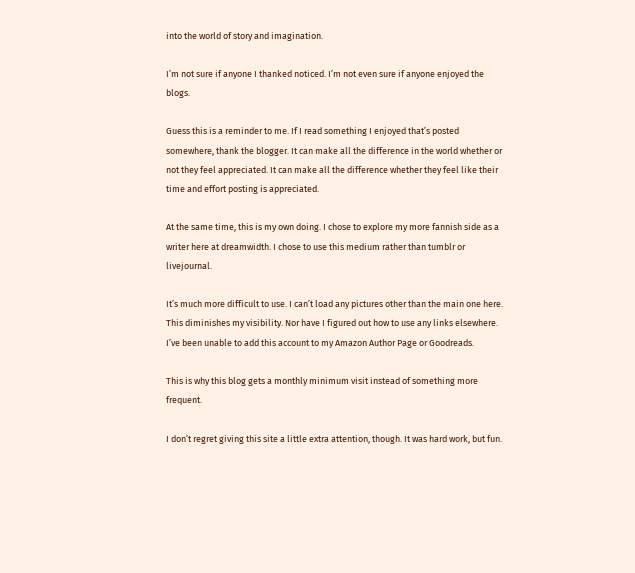into the world of story and imagination.

I’m not sure if anyone I thanked noticed. I’m not even sure if anyone enjoyed the blogs.

Guess this is a reminder to me. If I read something I enjoyed that’s posted somewhere, thank the blogger. It can make all the difference in the world whether or not they feel appreciated. It can make all the difference whether they feel like their time and effort posting is appreciated.

At the same time, this is my own doing. I chose to explore my more fannish side as a writer here at dreamwidth. I chose to use this medium rather than tumblr or livejournal.

It’s much more difficult to use. I can’t load any pictures other than the main one here. This diminishes my visibility. Nor have I figured out how to use any links elsewhere. I’ve been unable to add this account to my Amazon Author Page or Goodreads.

This is why this blog gets a monthly minimum visit instead of something more frequent.

I don’t regret giving this site a little extra attention, though. It was hard work, but fun.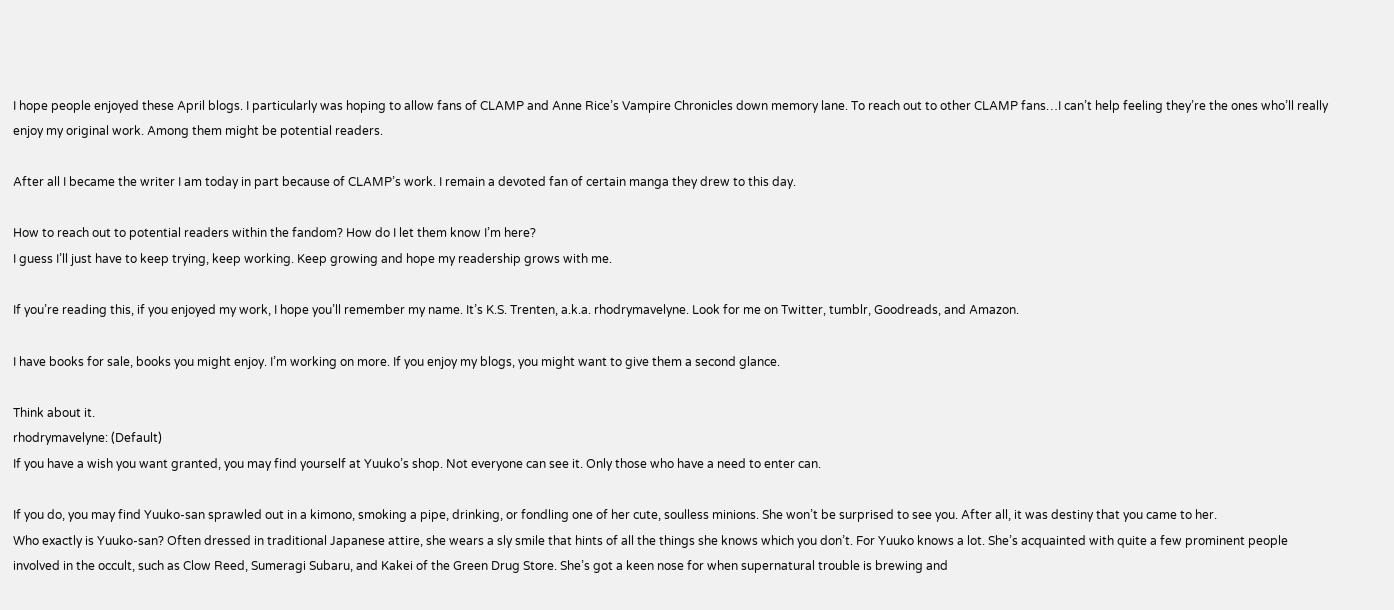I hope people enjoyed these April blogs. I particularly was hoping to allow fans of CLAMP and Anne Rice’s Vampire Chronicles down memory lane. To reach out to other CLAMP fans…I can’t help feeling they’re the ones who’ll really enjoy my original work. Among them might be potential readers.

After all I became the writer I am today in part because of CLAMP’s work. I remain a devoted fan of certain manga they drew to this day.

How to reach out to potential readers within the fandom? How do I let them know I’m here?
I guess I’ll just have to keep trying, keep working. Keep growing and hope my readership grows with me.

If you’re reading this, if you enjoyed my work, I hope you’ll remember my name. It’s K.S. Trenten, a.k.a. rhodrymavelyne. Look for me on Twitter, tumblr, Goodreads, and Amazon.

I have books for sale, books you might enjoy. I’m working on more. If you enjoy my blogs, you might want to give them a second glance.

Think about it.
rhodrymavelyne: (Default)
If you have a wish you want granted, you may find yourself at Yuuko’s shop. Not everyone can see it. Only those who have a need to enter can.

If you do, you may find Yuuko-san sprawled out in a kimono, smoking a pipe, drinking, or fondling one of her cute, soulless minions. She won’t be surprised to see you. After all, it was destiny that you came to her.
Who exactly is Yuuko-san? Often dressed in traditional Japanese attire, she wears a sly smile that hints of all the things she knows which you don’t. For Yuuko knows a lot. She’s acquainted with quite a few prominent people involved in the occult, such as Clow Reed, Sumeragi Subaru, and Kakei of the Green Drug Store. She’s got a keen nose for when supernatural trouble is brewing and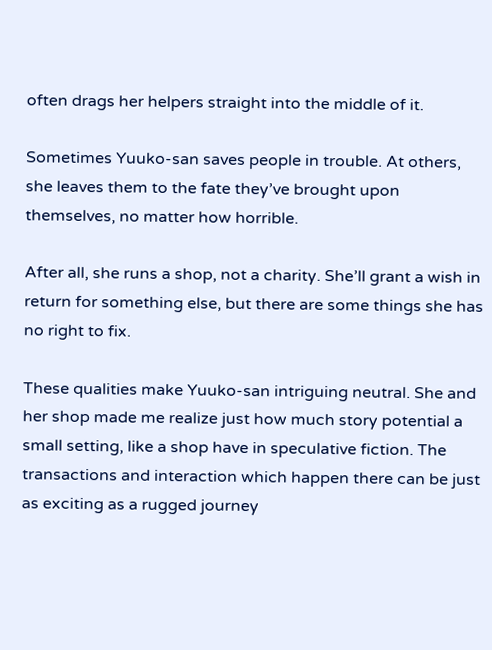often drags her helpers straight into the middle of it.

Sometimes Yuuko-san saves people in trouble. At others, she leaves them to the fate they’ve brought upon themselves, no matter how horrible.

After all, she runs a shop, not a charity. She’ll grant a wish in return for something else, but there are some things she has no right to fix.

These qualities make Yuuko-san intriguing neutral. She and her shop made me realize just how much story potential a small setting, like a shop have in speculative fiction. The transactions and interaction which happen there can be just as exciting as a rugged journey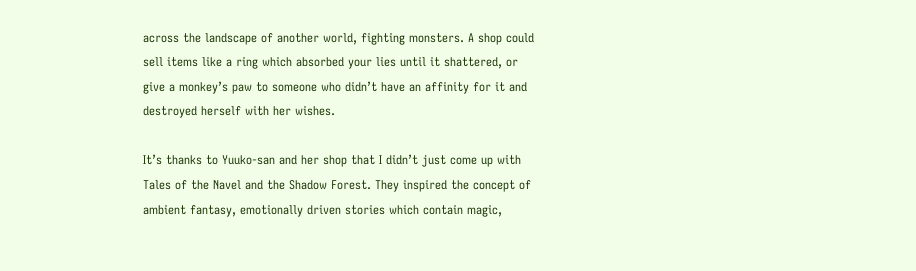across the landscape of another world, fighting monsters. A shop could sell items like a ring which absorbed your lies until it shattered, or give a monkey’s paw to someone who didn’t have an affinity for it and destroyed herself with her wishes.

It’s thanks to Yuuko-san and her shop that I didn’t just come up with Tales of the Navel and the Shadow Forest. They inspired the concept of ambient fantasy, emotionally driven stories which contain magic,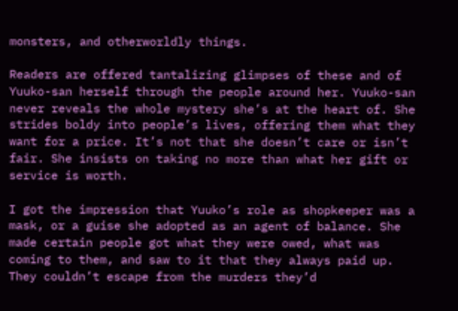monsters, and otherworldly things.

Readers are offered tantalizing glimpses of these and of Yuuko-san herself through the people around her. Yuuko-san never reveals the whole mystery she’s at the heart of. She strides boldy into people’s lives, offering them what they want for a price. It’s not that she doesn’t care or isn’t fair. She insists on taking no more than what her gift or service is worth.

I got the impression that Yuuko’s role as shopkeeper was a mask, or a guise she adopted as an agent of balance. She made certain people got what they were owed, what was coming to them, and saw to it that they always paid up. They couldn’t escape from the murders they’d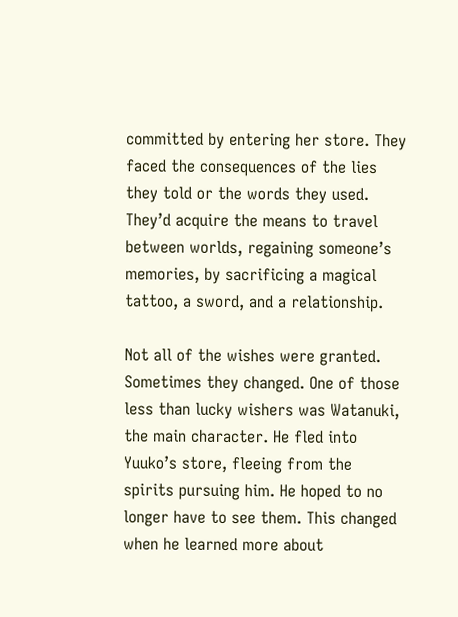committed by entering her store. They faced the consequences of the lies they told or the words they used. They’d acquire the means to travel between worlds, regaining someone’s memories, by sacrificing a magical tattoo, a sword, and a relationship.

Not all of the wishes were granted. Sometimes they changed. One of those less than lucky wishers was Watanuki, the main character. He fled into Yuuko’s store, fleeing from the spirits pursuing him. He hoped to no longer have to see them. This changed when he learned more about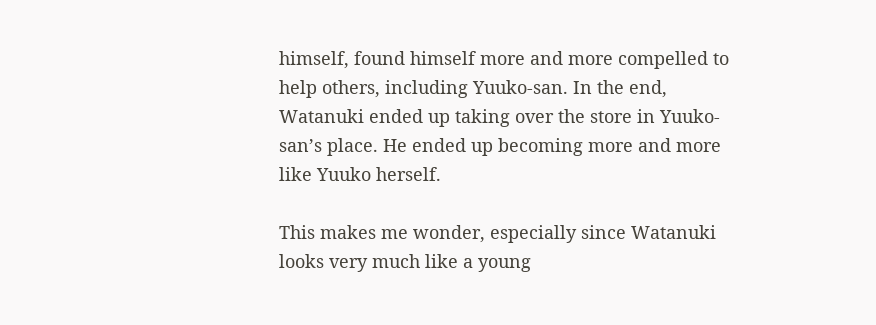himself, found himself more and more compelled to help others, including Yuuko-san. In the end, Watanuki ended up taking over the store in Yuuko-san’s place. He ended up becoming more and more like Yuuko herself.

This makes me wonder, especially since Watanuki looks very much like a young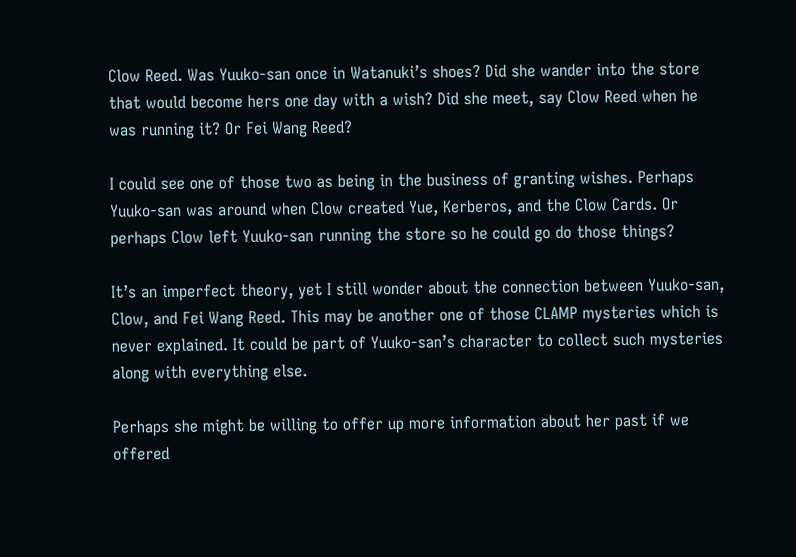Clow Reed. Was Yuuko-san once in Watanuki’s shoes? Did she wander into the store that would become hers one day with a wish? Did she meet, say Clow Reed when he was running it? Or Fei Wang Reed?

I could see one of those two as being in the business of granting wishes. Perhaps Yuuko-san was around when Clow created Yue, Kerberos, and the Clow Cards. Or perhaps Clow left Yuuko-san running the store so he could go do those things?

It’s an imperfect theory, yet I still wonder about the connection between Yuuko-san, Clow, and Fei Wang Reed. This may be another one of those CLAMP mysteries which is never explained. It could be part of Yuuko-san’s character to collect such mysteries along with everything else.

Perhaps she might be willing to offer up more information about her past if we offered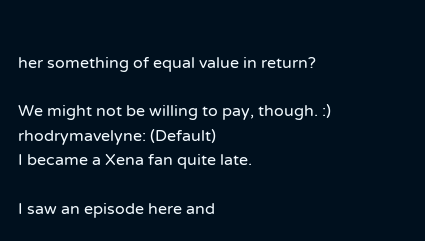her something of equal value in return?

We might not be willing to pay, though. :)
rhodrymavelyne: (Default)
I became a Xena fan quite late.

I saw an episode here and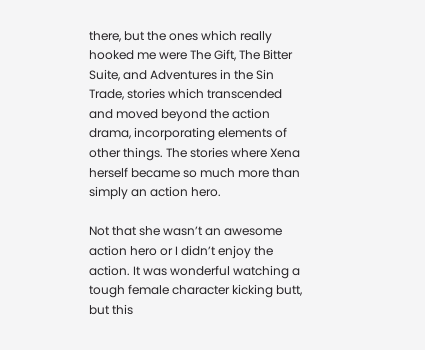there, but the ones which really hooked me were The Gift, The Bitter Suite, and Adventures in the Sin Trade, stories which transcended and moved beyond the action drama, incorporating elements of other things. The stories where Xena herself became so much more than simply an action hero.

Not that she wasn’t an awesome action hero or I didn’t enjoy the action. It was wonderful watching a tough female character kicking butt, but this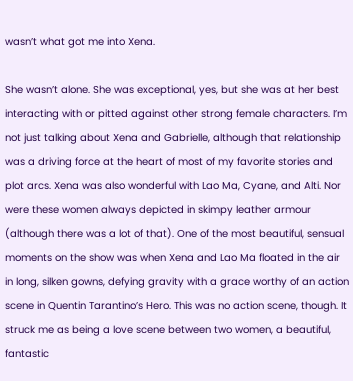wasn’t what got me into Xena.

She wasn’t alone. She was exceptional, yes, but she was at her best interacting with or pitted against other strong female characters. I’m not just talking about Xena and Gabrielle, although that relationship was a driving force at the heart of most of my favorite stories and plot arcs. Xena was also wonderful with Lao Ma, Cyane, and Alti. Nor were these women always depicted in skimpy leather armour (although there was a lot of that). One of the most beautiful, sensual moments on the show was when Xena and Lao Ma floated in the air in long, silken gowns, defying gravity with a grace worthy of an action scene in Quentin Tarantino’s Hero. This was no action scene, though. It struck me as being a love scene between two women, a beautiful, fantastic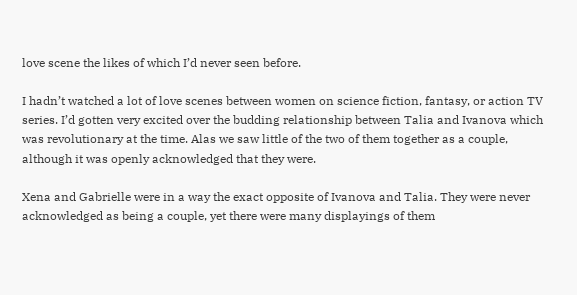love scene the likes of which I’d never seen before.

I hadn’t watched a lot of love scenes between women on science fiction, fantasy, or action TV series. I’d gotten very excited over the budding relationship between Talia and Ivanova which was revolutionary at the time. Alas we saw little of the two of them together as a couple, although it was openly acknowledged that they were.

Xena and Gabrielle were in a way the exact opposite of Ivanova and Talia. They were never acknowledged as being a couple, yet there were many displayings of them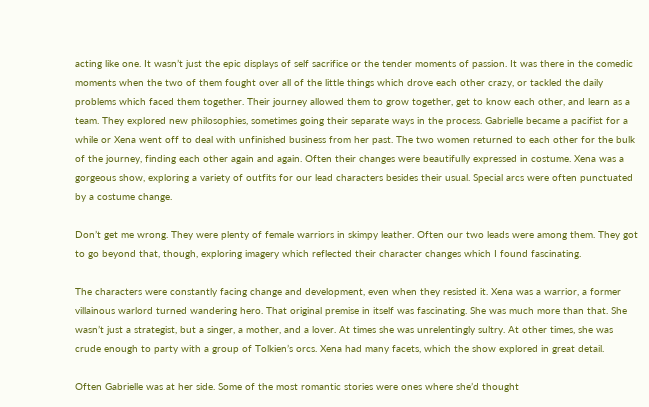acting like one. It wasn’t just the epic displays of self sacrifice or the tender moments of passion. It was there in the comedic moments when the two of them fought over all of the little things which drove each other crazy, or tackled the daily problems which faced them together. Their journey allowed them to grow together, get to know each other, and learn as a team. They explored new philosophies, sometimes going their separate ways in the process. Gabrielle became a pacifist for a while or Xena went off to deal with unfinished business from her past. The two women returned to each other for the bulk of the journey, finding each other again and again. Often their changes were beautifully expressed in costume. Xena was a gorgeous show, exploring a variety of outfits for our lead characters besides their usual. Special arcs were often punctuated by a costume change.

Don’t get me wrong. They were plenty of female warriors in skimpy leather. Often our two leads were among them. They got to go beyond that, though, exploring imagery which reflected their character changes which I found fascinating.

The characters were constantly facing change and development, even when they resisted it. Xena was a warrior, a former villainous warlord turned wandering hero. That original premise in itself was fascinating. She was much more than that. She wasn’t just a strategist, but a singer, a mother, and a lover. At times she was unrelentingly sultry. At other times, she was crude enough to party with a group of Tolkien’s orcs. Xena had many facets, which the show explored in great detail.

Often Gabrielle was at her side. Some of the most romantic stories were ones where she’d thought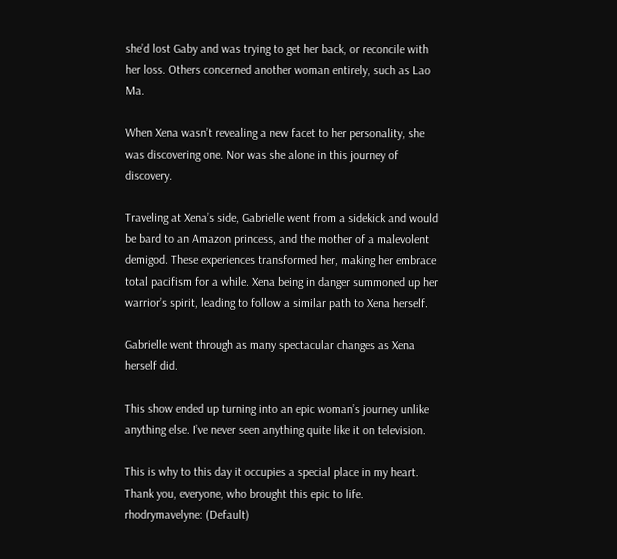she’d lost Gaby and was trying to get her back, or reconcile with her loss. Others concerned another woman entirely, such as Lao Ma.

When Xena wasn’t revealing a new facet to her personality, she was discovering one. Nor was she alone in this journey of discovery.

Traveling at Xena’s side, Gabrielle went from a sidekick and would be bard to an Amazon princess, and the mother of a malevolent demigod. These experiences transformed her, making her embrace total pacifism for a while. Xena being in danger summoned up her warrior’s spirit, leading to follow a similar path to Xena herself.

Gabrielle went through as many spectacular changes as Xena herself did.

This show ended up turning into an epic woman’s journey unlike anything else. I’ve never seen anything quite like it on television.

This is why to this day it occupies a special place in my heart. Thank you, everyone, who brought this epic to life.
rhodrymavelyne: (Default)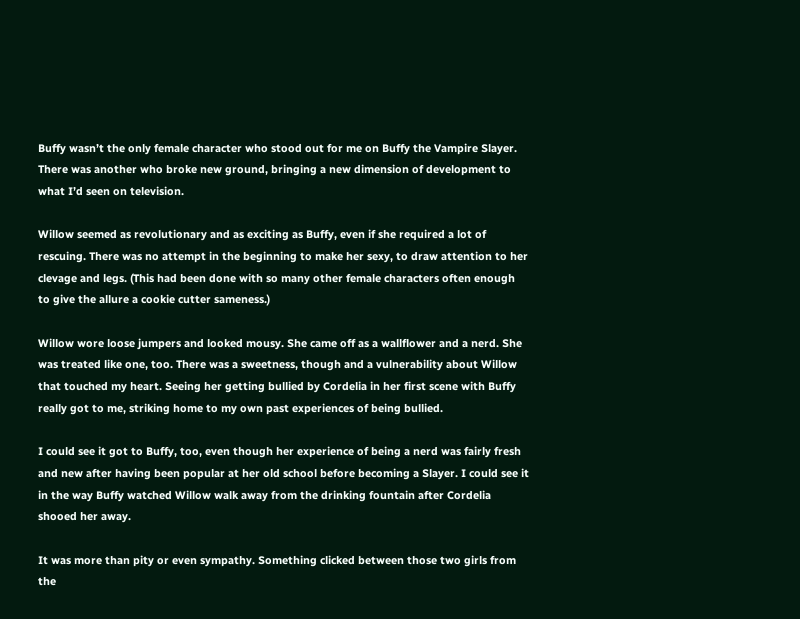Buffy wasn’t the only female character who stood out for me on Buffy the Vampire Slayer. There was another who broke new ground, bringing a new dimension of development to what I’d seen on television.

Willow seemed as revolutionary and as exciting as Buffy, even if she required a lot of rescuing. There was no attempt in the beginning to make her sexy, to draw attention to her clevage and legs. (This had been done with so many other female characters often enough to give the allure a cookie cutter sameness.)

Willow wore loose jumpers and looked mousy. She came off as a wallflower and a nerd. She was treated like one, too. There was a sweetness, though and a vulnerability about Willow that touched my heart. Seeing her getting bullied by Cordelia in her first scene with Buffy really got to me, striking home to my own past experiences of being bullied.

I could see it got to Buffy, too, even though her experience of being a nerd was fairly fresh and new after having been popular at her old school before becoming a Slayer. I could see it in the way Buffy watched Willow walk away from the drinking fountain after Cordelia shooed her away.

It was more than pity or even sympathy. Something clicked between those two girls from the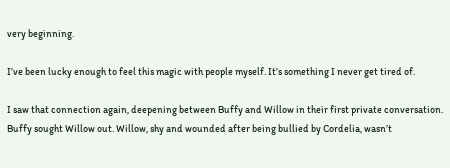very beginning.

I’ve been lucky enough to feel this magic with people myself. It’s something I never get tired of.

I saw that connection again, deepening between Buffy and Willow in their first private conversation. Buffy sought Willow out. Willow, shy and wounded after being bullied by Cordelia, wasn’t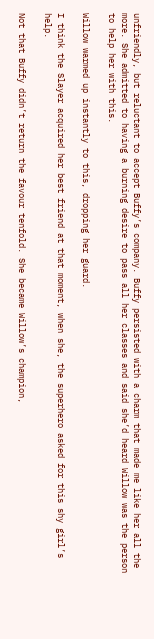unfriendly, but reluctant to accept Buffy’s company. Buffy persisted with a charm that made me like her all the more. She admitted to having a burning desire to pass all her classes and said she’d heard Willow was the person to help her with this.

Willow warmed up instantly to this, dropping her guard.

I think the Slayer acquired her best friend at that moment, when she, the superhero asked for this shy girl’s help.

Not that Buffy didn’t return the favour tenfold. She became Willow’s champion,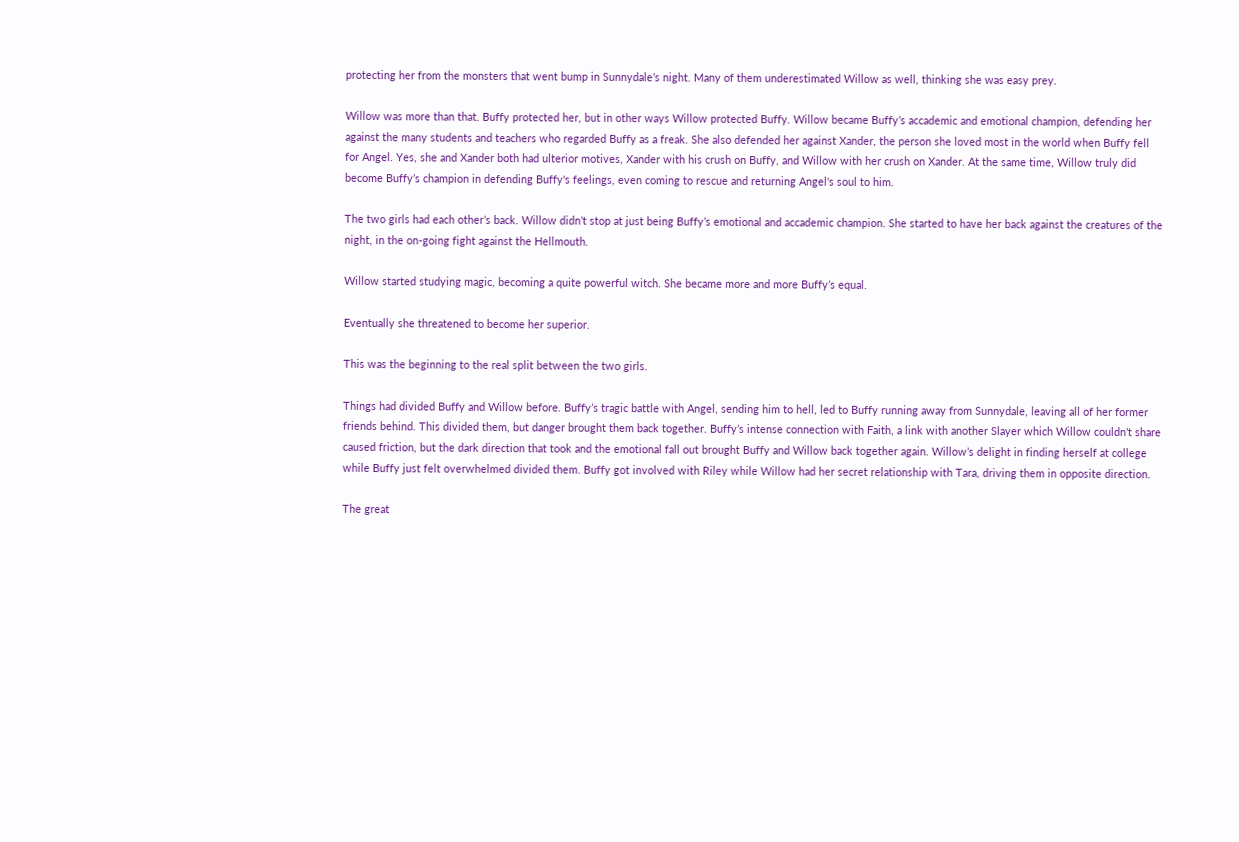protecting her from the monsters that went bump in Sunnydale’s night. Many of them underestimated Willow as well, thinking she was easy prey.

Willow was more than that. Buffy protected her, but in other ways Willow protected Buffy. Willow became Buffy’s accademic and emotional champion, defending her against the many students and teachers who regarded Buffy as a freak. She also defended her against Xander, the person she loved most in the world when Buffy fell for Angel. Yes, she and Xander both had ulterior motives, Xander with his crush on Buffy, and Willow with her crush on Xander. At the same time, Willow truly did become Buffy’s champion in defending Buffy's feelings, even coming to rescue and returning Angel's soul to him.

The two girls had each other’s back. Willow didn’t stop at just being Buffy’s emotional and accademic champion. She started to have her back against the creatures of the night, in the on-going fight against the Hellmouth.

Willow started studying magic, becoming a quite powerful witch. She became more and more Buffy’s equal.

Eventually she threatened to become her superior.

This was the beginning to the real split between the two girls.

Things had divided Buffy and Willow before. Buffy’s tragic battle with Angel, sending him to hell, led to Buffy running away from Sunnydale, leaving all of her former friends behind. This divided them, but danger brought them back together. Buffy’s intense connection with Faith, a link with another Slayer which Willow couldn’t share caused friction, but the dark direction that took and the emotional fall out brought Buffy and Willow back together again. Willow’s delight in finding herself at college while Buffy just felt overwhelmed divided them. Buffy got involved with Riley while Willow had her secret relationship with Tara, driving them in opposite direction.

The great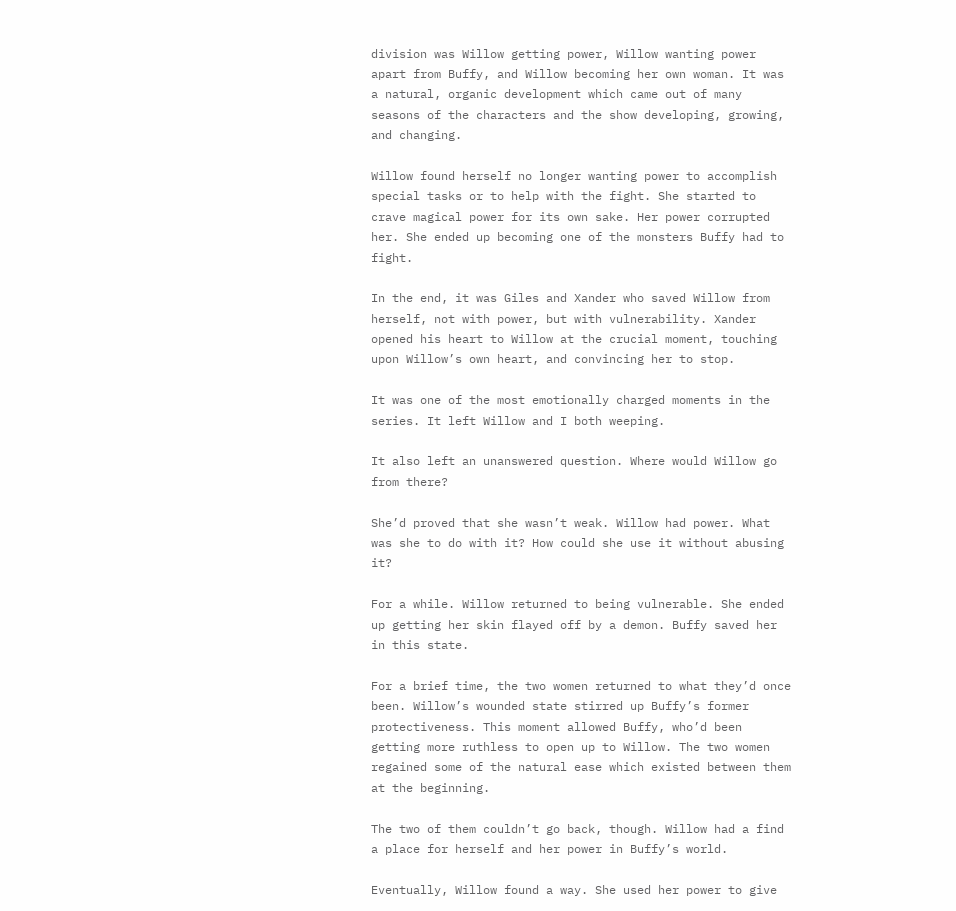division was Willow getting power, Willow wanting power apart from Buffy, and Willow becoming her own woman. It was a natural, organic development which came out of many seasons of the characters and the show developing, growing, and changing.

Willow found herself no longer wanting power to accomplish special tasks or to help with the fight. She started to crave magical power for its own sake. Her power corrupted her. She ended up becoming one of the monsters Buffy had to fight.

In the end, it was Giles and Xander who saved Willow from herself, not with power, but with vulnerability. Xander opened his heart to Willow at the crucial moment, touching upon Willow’s own heart, and convincing her to stop.

It was one of the most emotionally charged moments in the series. It left Willow and I both weeping.

It also left an unanswered question. Where would Willow go from there?

She’d proved that she wasn’t weak. Willow had power. What was she to do with it? How could she use it without abusing it?

For a while. Willow returned to being vulnerable. She ended up getting her skin flayed off by a demon. Buffy saved her in this state.

For a brief time, the two women returned to what they’d once been. Willow’s wounded state stirred up Buffy’s former protectiveness. This moment allowed Buffy, who’d been getting more ruthless to open up to Willow. The two women regained some of the natural ease which existed between them at the beginning.

The two of them couldn’t go back, though. Willow had a find a place for herself and her power in Buffy’s world.

Eventually, Willow found a way. She used her power to give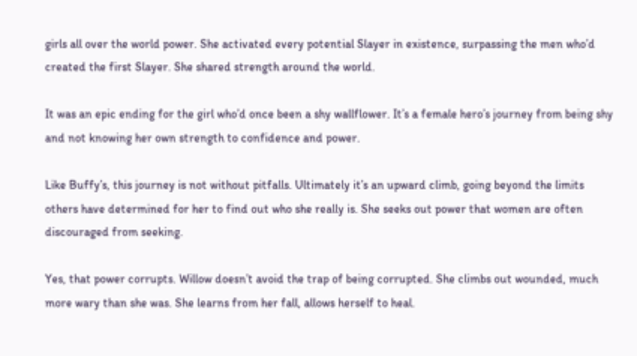girls all over the world power. She activated every potential Slayer in existence, surpassing the men who’d created the first Slayer. She shared strength around the world.

It was an epic ending for the girl who’d once been a shy wallflower. It’s a female hero’s journey from being shy and not knowing her own strength to confidence and power.

Like Buffy’s, this journey is not without pitfalls. Ultimately it’s an upward climb, going beyond the limits others have determined for her to find out who she really is. She seeks out power that women are often discouraged from seeking.

Yes, that power corrupts. Willow doesn’t avoid the trap of being corrupted. She climbs out wounded, much more wary than she was. She learns from her fall, allows herself to heal.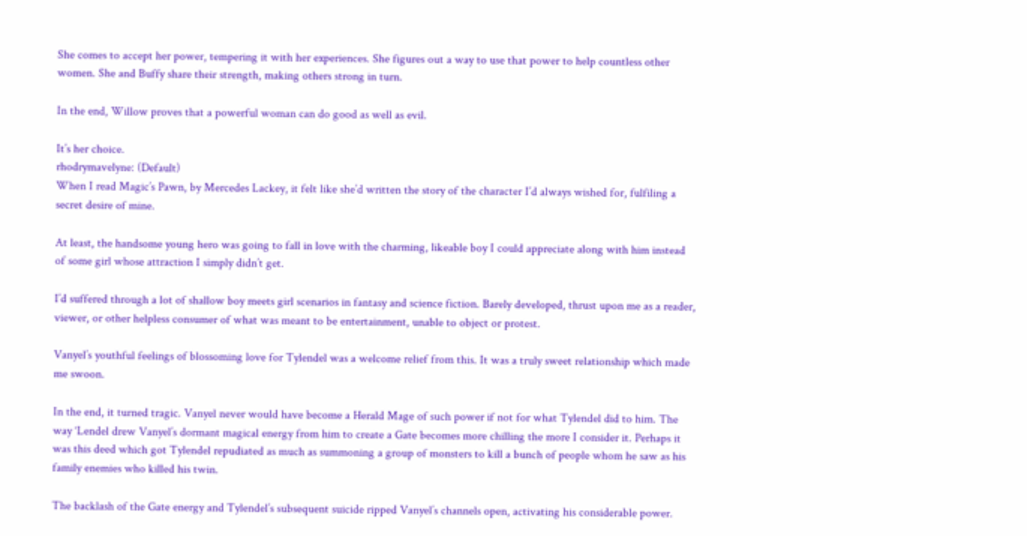She comes to accept her power, tempering it with her experiences. She figures out a way to use that power to help countless other women. She and Buffy share their strength, making others strong in turn.

In the end, Willow proves that a powerful woman can do good as well as evil.

It’s her choice.
rhodrymavelyne: (Default)
When I read Magic’s Pawn, by Mercedes Lackey, it felt like she’d written the story of the character I’d always wished for, fulfiling a secret desire of mine.

At least, the handsome young hero was going to fall in love with the charming, likeable boy I could appreciate along with him instead of some girl whose attraction I simply didn’t get.

I’d suffered through a lot of shallow boy meets girl scenarios in fantasy and science fiction. Barely developed, thrust upon me as a reader, viewer, or other helpless consumer of what was meant to be entertainment, unable to object or protest.

Vanyel’s youthful feelings of blossoming love for Tylendel was a welcome relief from this. It was a truly sweet relationship which made me swoon.

In the end, it turned tragic. Vanyel never would have become a Herald Mage of such power if not for what Tylendel did to him. The way ‘Lendel drew Vanyel’s dormant magical energy from him to create a Gate becomes more chilling the more I consider it. Perhaps it was this deed which got Tylendel repudiated as much as summoning a group of monsters to kill a bunch of people whom he saw as his family enemies who killed his twin.

The backlash of the Gate energy and Tylendel’s subsequent suicide ripped Vanyel’s channels open, activating his considerable power.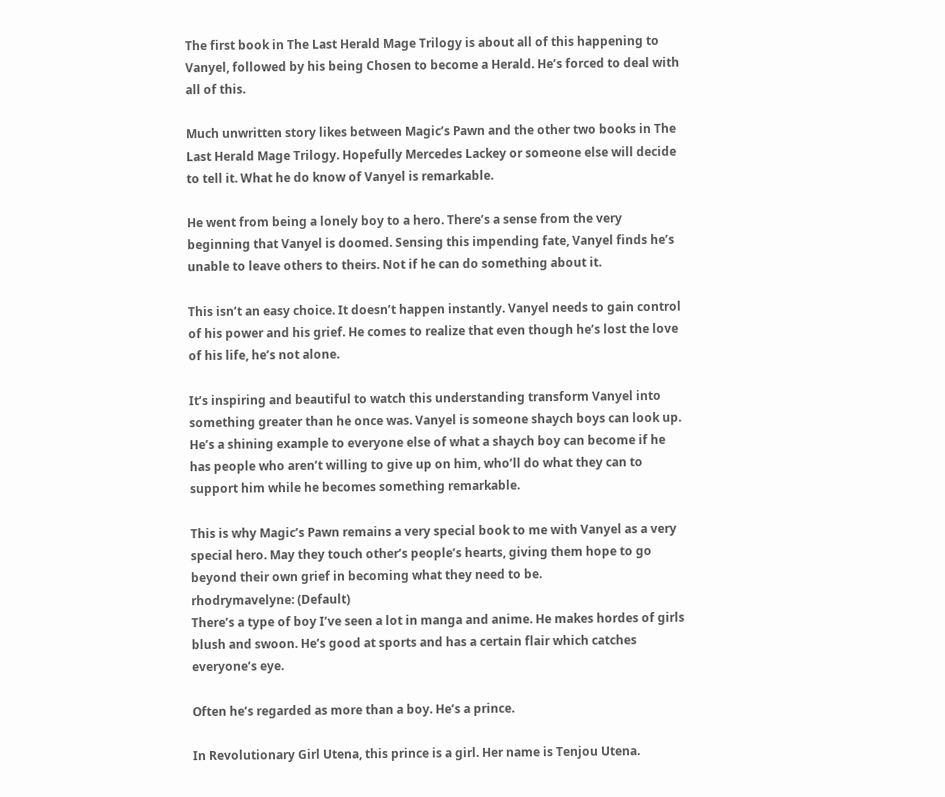The first book in The Last Herald Mage Trilogy is about all of this happening to Vanyel, followed by his being Chosen to become a Herald. He’s forced to deal with all of this.

Much unwritten story likes between Magic’s Pawn and the other two books in The Last Herald Mage Trilogy. Hopefully Mercedes Lackey or someone else will decide to tell it. What he do know of Vanyel is remarkable.

He went from being a lonely boy to a hero. There’s a sense from the very beginning that Vanyel is doomed. Sensing this impending fate, Vanyel finds he’s unable to leave others to theirs. Not if he can do something about it.

This isn’t an easy choice. It doesn’t happen instantly. Vanyel needs to gain control of his power and his grief. He comes to realize that even though he’s lost the love of his life, he’s not alone.

It’s inspiring and beautiful to watch this understanding transform Vanyel into something greater than he once was. Vanyel is someone shaych boys can look up. He’s a shining example to everyone else of what a shaych boy can become if he has people who aren’t willing to give up on him, who’ll do what they can to support him while he becomes something remarkable.

This is why Magic’s Pawn remains a very special book to me with Vanyel as a very special hero. May they touch other’s people’s hearts, giving them hope to go beyond their own grief in becoming what they need to be.
rhodrymavelyne: (Default)
There’s a type of boy I’ve seen a lot in manga and anime. He makes hordes of girls blush and swoon. He’s good at sports and has a certain flair which catches everyone’s eye.

Often he’s regarded as more than a boy. He’s a prince.

In Revolutionary Girl Utena, this prince is a girl. Her name is Tenjou Utena.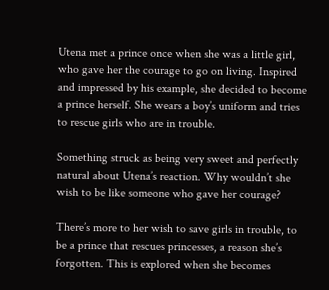Utena met a prince once when she was a little girl, who gave her the courage to go on living. Inspired and impressed by his example, she decided to become a prince herself. She wears a boy’s uniform and tries to rescue girls who are in trouble.

Something struck as being very sweet and perfectly natural about Utena’s reaction. Why wouldn’t she wish to be like someone who gave her courage?

There’s more to her wish to save girls in trouble, to be a prince that rescues princesses, a reason she’s forgotten. This is explored when she becomes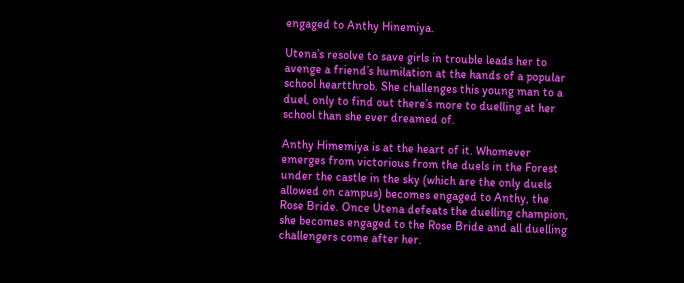engaged to Anthy Hinemiya.

Utena’s resolve to save girls in trouble leads her to avenge a friend’s humilation at the hands of a popular school heartthrob. She challenges this young man to a duel, only to find out there’s more to duelling at her school than she ever dreamed of.

Anthy Himemiya is at the heart of it. Whomever emerges from victorious from the duels in the Forest under the castle in the sky (which are the only duels allowed on campus) becomes engaged to Anthy, the Rose Bride. Once Utena defeats the duelling champion, she becomes engaged to the Rose Bride and all duelling challengers come after her.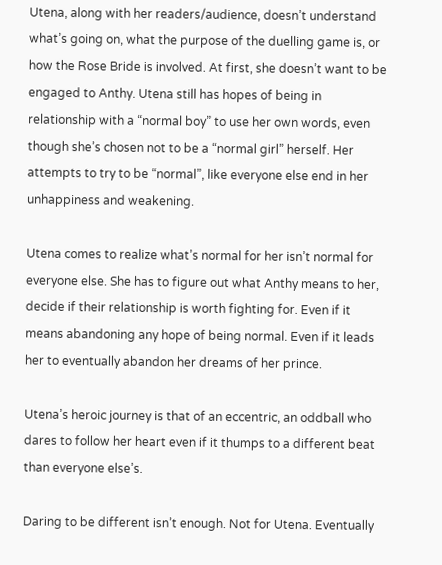Utena, along with her readers/audience, doesn’t understand what’s going on, what the purpose of the duelling game is, or how the Rose Bride is involved. At first, she doesn’t want to be engaged to Anthy. Utena still has hopes of being in relationship with a “normal boy” to use her own words, even though she’s chosen not to be a “normal girl” herself. Her attempts to try to be “normal”, like everyone else end in her unhappiness and weakening.

Utena comes to realize what’s normal for her isn’t normal for everyone else. She has to figure out what Anthy means to her, decide if their relationship is worth fighting for. Even if it means abandoning any hope of being normal. Even if it leads her to eventually abandon her dreams of her prince.

Utena’s heroic journey is that of an eccentric, an oddball who dares to follow her heart even if it thumps to a different beat than everyone else’s.

Daring to be different isn’t enough. Not for Utena. Eventually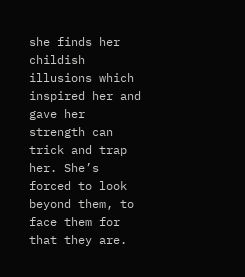she finds her childish illusions which inspired her and gave her strength can trick and trap her. She’s forced to look beyond them, to face them for that they are.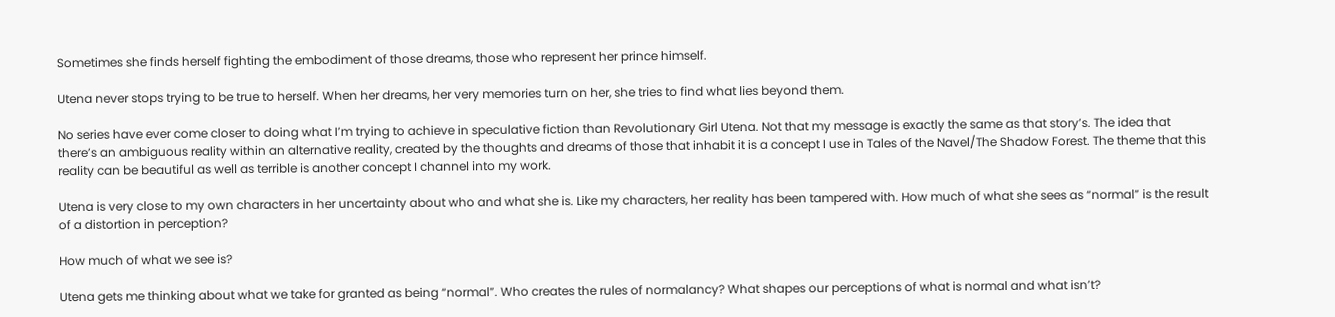Sometimes she finds herself fighting the embodiment of those dreams, those who represent her prince himself.

Utena never stops trying to be true to herself. When her dreams, her very memories turn on her, she tries to find what lies beyond them.

No series have ever come closer to doing what I’m trying to achieve in speculative fiction than Revolutionary Girl Utena. Not that my message is exactly the same as that story’s. The idea that there’s an ambiguous reality within an alternative reality, created by the thoughts and dreams of those that inhabit it is a concept I use in Tales of the Navel/The Shadow Forest. The theme that this reality can be beautiful as well as terrible is another concept I channel into my work.

Utena is very close to my own characters in her uncertainty about who and what she is. Like my characters, her reality has been tampered with. How much of what she sees as “normal” is the result of a distortion in perception?

How much of what we see is?

Utena gets me thinking about what we take for granted as being “normal”. Who creates the rules of normalancy? What shapes our perceptions of what is normal and what isn’t?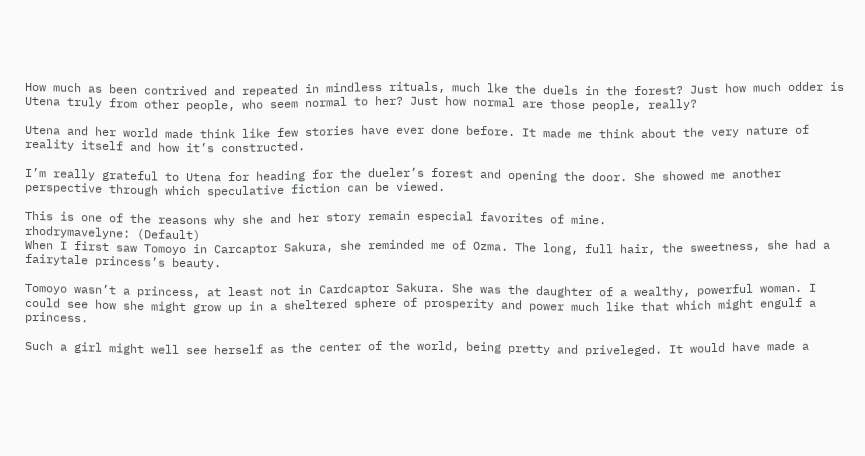How much as been contrived and repeated in mindless rituals, much lke the duels in the forest? Just how much odder is Utena truly from other people, who seem normal to her? Just how normal are those people, really?

Utena and her world made think like few stories have ever done before. It made me think about the very nature of reality itself and how it’s constructed.

I’m really grateful to Utena for heading for the dueler’s forest and opening the door. She showed me another perspective through which speculative fiction can be viewed.

This is one of the reasons why she and her story remain especial favorites of mine.
rhodrymavelyne: (Default)
When I first saw Tomoyo in Carcaptor Sakura, she reminded me of Ozma. The long, full hair, the sweetness, she had a fairytale princess’s beauty.

Tomoyo wasn’t a princess, at least not in Cardcaptor Sakura. She was the daughter of a wealthy, powerful woman. I could see how she might grow up in a sheltered sphere of prosperity and power much like that which might engulf a princess.

Such a girl might well see herself as the center of the world, being pretty and priveleged. It would have made a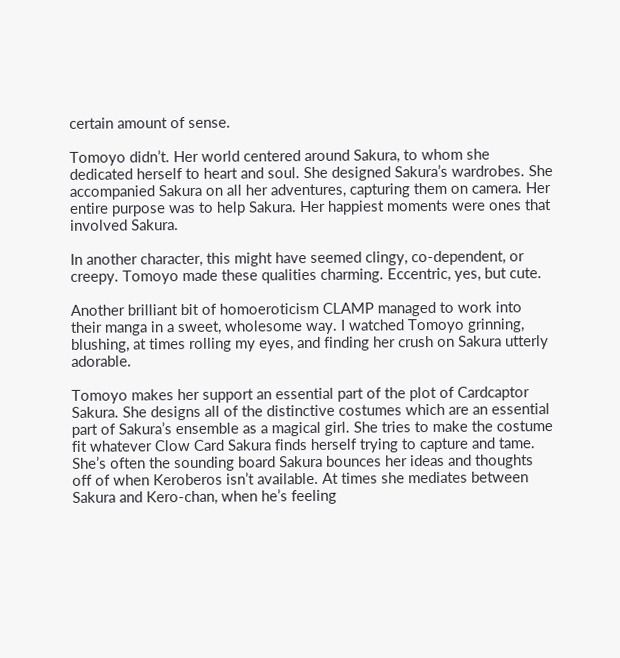certain amount of sense.

Tomoyo didn’t. Her world centered around Sakura, to whom she dedicated herself to heart and soul. She designed Sakura’s wardrobes. She accompanied Sakura on all her adventures, capturing them on camera. Her entire purpose was to help Sakura. Her happiest moments were ones that involved Sakura.

In another character, this might have seemed clingy, co-dependent, or creepy. Tomoyo made these qualities charming. Eccentric, yes, but cute.

Another brilliant bit of homoeroticism CLAMP managed to work into their manga in a sweet, wholesome way. I watched Tomoyo grinning, blushing, at times rolling my eyes, and finding her crush on Sakura utterly adorable.

Tomoyo makes her support an essential part of the plot of Cardcaptor Sakura. She designs all of the distinctive costumes which are an essential part of Sakura’s ensemble as a magical girl. She tries to make the costume fit whatever Clow Card Sakura finds herself trying to capture and tame. She’s often the sounding board Sakura bounces her ideas and thoughts off of when Keroberos isn’t available. At times she mediates between Sakura and Kero-chan, when he’s feeling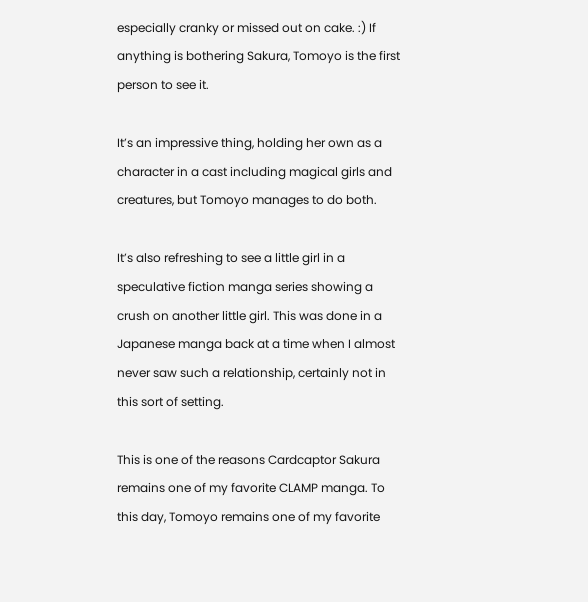especially cranky or missed out on cake. :) If anything is bothering Sakura, Tomoyo is the first person to see it.

It’s an impressive thing, holding her own as a character in a cast including magical girls and creatures, but Tomoyo manages to do both.

It’s also refreshing to see a little girl in a speculative fiction manga series showing a crush on another little girl. This was done in a Japanese manga back at a time when I almost never saw such a relationship, certainly not in this sort of setting.

This is one of the reasons Cardcaptor Sakura remains one of my favorite CLAMP manga. To this day, Tomoyo remains one of my favorite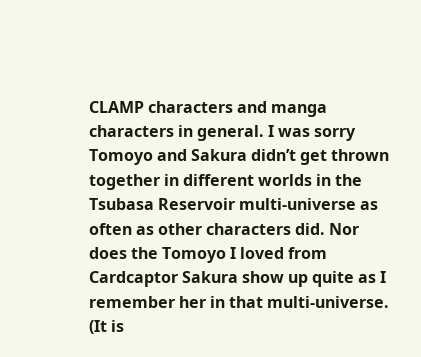CLAMP characters and manga characters in general. I was sorry Tomoyo and Sakura didn’t get thrown together in different worlds in the Tsubasa Reservoir multi-universe as often as other characters did. Nor does the Tomoyo I loved from Cardcaptor Sakura show up quite as I remember her in that multi-universe. (It is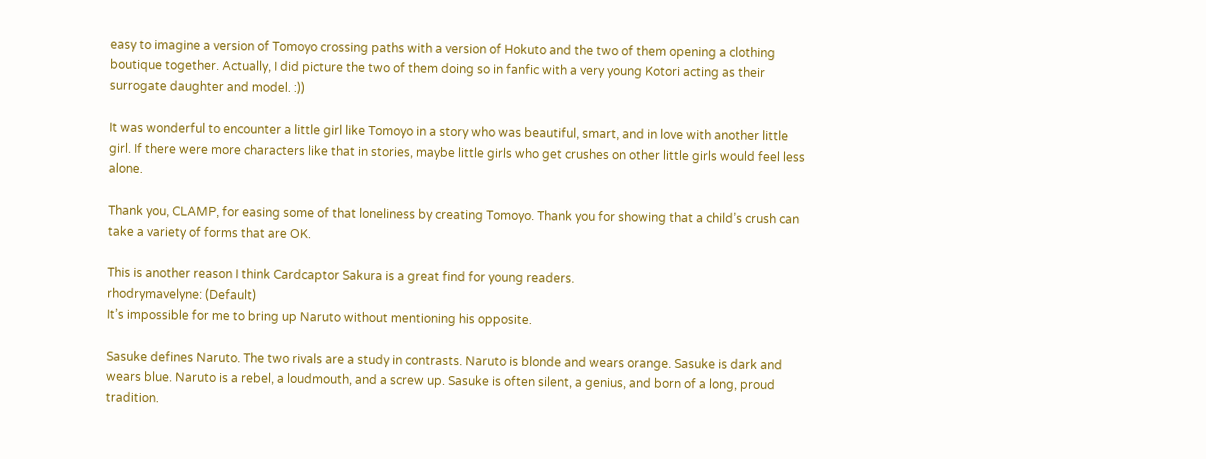easy to imagine a version of Tomoyo crossing paths with a version of Hokuto and the two of them opening a clothing boutique together. Actually, I did picture the two of them doing so in fanfic with a very young Kotori acting as their surrogate daughter and model. :))

It was wonderful to encounter a little girl like Tomoyo in a story who was beautiful, smart, and in love with another little girl. If there were more characters like that in stories, maybe little girls who get crushes on other little girls would feel less alone.

Thank you, CLAMP, for easing some of that loneliness by creating Tomoyo. Thank you for showing that a child’s crush can take a variety of forms that are OK.

This is another reason I think Cardcaptor Sakura is a great find for young readers.
rhodrymavelyne: (Default)
It’s impossible for me to bring up Naruto without mentioning his opposite.

Sasuke defines Naruto. The two rivals are a study in contrasts. Naruto is blonde and wears orange. Sasuke is dark and wears blue. Naruto is a rebel, a loudmouth, and a screw up. Sasuke is often silent, a genius, and born of a long, proud tradition.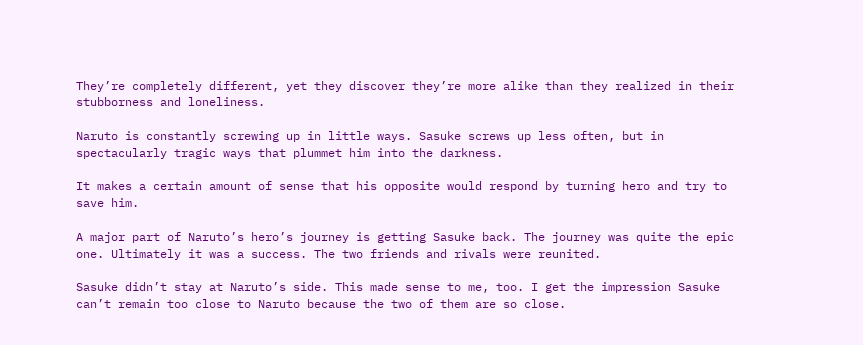They’re completely different, yet they discover they’re more alike than they realized in their stubborness and loneliness.

Naruto is constantly screwing up in little ways. Sasuke screws up less often, but in spectacularly tragic ways that plummet him into the darkness.

It makes a certain amount of sense that his opposite would respond by turning hero and try to save him.

A major part of Naruto’s hero’s journey is getting Sasuke back. The journey was quite the epic one. Ultimately it was a success. The two friends and rivals were reunited.

Sasuke didn’t stay at Naruto’s side. This made sense to me, too. I get the impression Sasuke can’t remain too close to Naruto because the two of them are so close.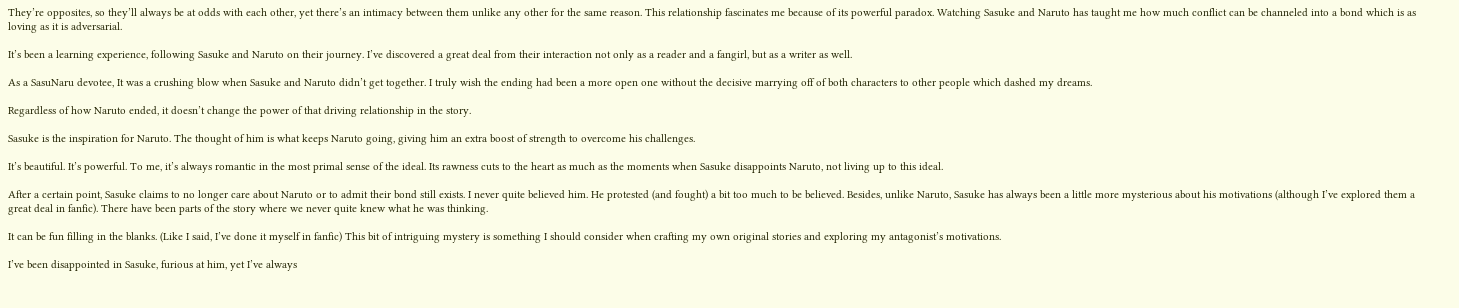They’re opposites, so they’ll always be at odds with each other, yet there’s an intimacy between them unlike any other for the same reason. This relationship fascinates me because of its powerful paradox. Watching Sasuke and Naruto has taught me how much conflict can be channeled into a bond which is as loving as it is adversarial.

It’s been a learning experience, following Sasuke and Naruto on their journey. I’ve discovered a great deal from their interaction not only as a reader and a fangirl, but as a writer as well.

As a SasuNaru devotee, It was a crushing blow when Sasuke and Naruto didn’t get together. I truly wish the ending had been a more open one without the decisive marrying off of both characters to other people which dashed my dreams.

Regardless of how Naruto ended, it doesn’t change the power of that driving relationship in the story.

Sasuke is the inspiration for Naruto. The thought of him is what keeps Naruto going, giving him an extra boost of strength to overcome his challenges.

It’s beautiful. It’s powerful. To me, it’s always romantic in the most primal sense of the ideal. Its rawness cuts to the heart as much as the moments when Sasuke disappoints Naruto, not living up to this ideal.

After a certain point, Sasuke claims to no longer care about Naruto or to admit their bond still exists. I never quite believed him. He protested (and fought) a bit too much to be believed. Besides, unlike Naruto, Sasuke has always been a little more mysterious about his motivations (although I’ve explored them a great deal in fanfic). There have been parts of the story where we never quite knew what he was thinking.

It can be fun filling in the blanks. (Like I said, I’ve done it myself in fanfic) This bit of intriguing mystery is something I should consider when crafting my own original stories and exploring my antagonist’s motivations.

I’ve been disappointed in Sasuke, furious at him, yet I’ve always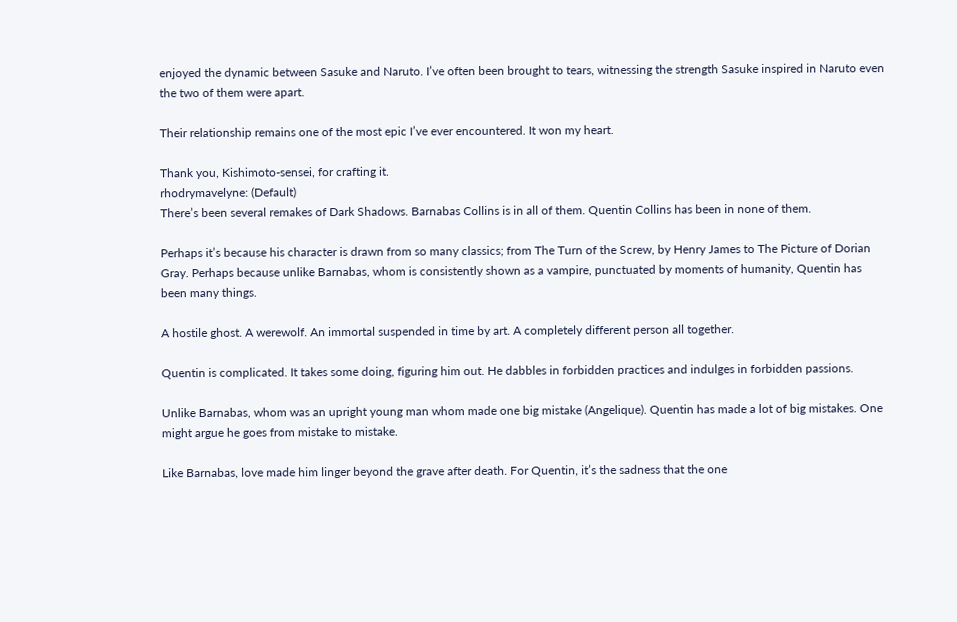enjoyed the dynamic between Sasuke and Naruto. I’ve often been brought to tears, witnessing the strength Sasuke inspired in Naruto even the two of them were apart.

Their relationship remains one of the most epic I’ve ever encountered. It won my heart.

Thank you, Kishimoto-sensei, for crafting it.
rhodrymavelyne: (Default)
There’s been several remakes of Dark Shadows. Barnabas Collins is in all of them. Quentin Collins has been in none of them.

Perhaps it’s because his character is drawn from so many classics; from The Turn of the Screw, by Henry James to The Picture of Dorian Gray. Perhaps because unlike Barnabas, whom is consistently shown as a vampire, punctuated by moments of humanity, Quentin has been many things.

A hostile ghost. A werewolf. An immortal suspended in time by art. A completely different person all together.

Quentin is complicated. It takes some doing, figuring him out. He dabbles in forbidden practices and indulges in forbidden passions.

Unlike Barnabas, whom was an upright young man whom made one big mistake (Angelique). Quentin has made a lot of big mistakes. One might argue he goes from mistake to mistake.

Like Barnabas, love made him linger beyond the grave after death. For Quentin, it’s the sadness that the one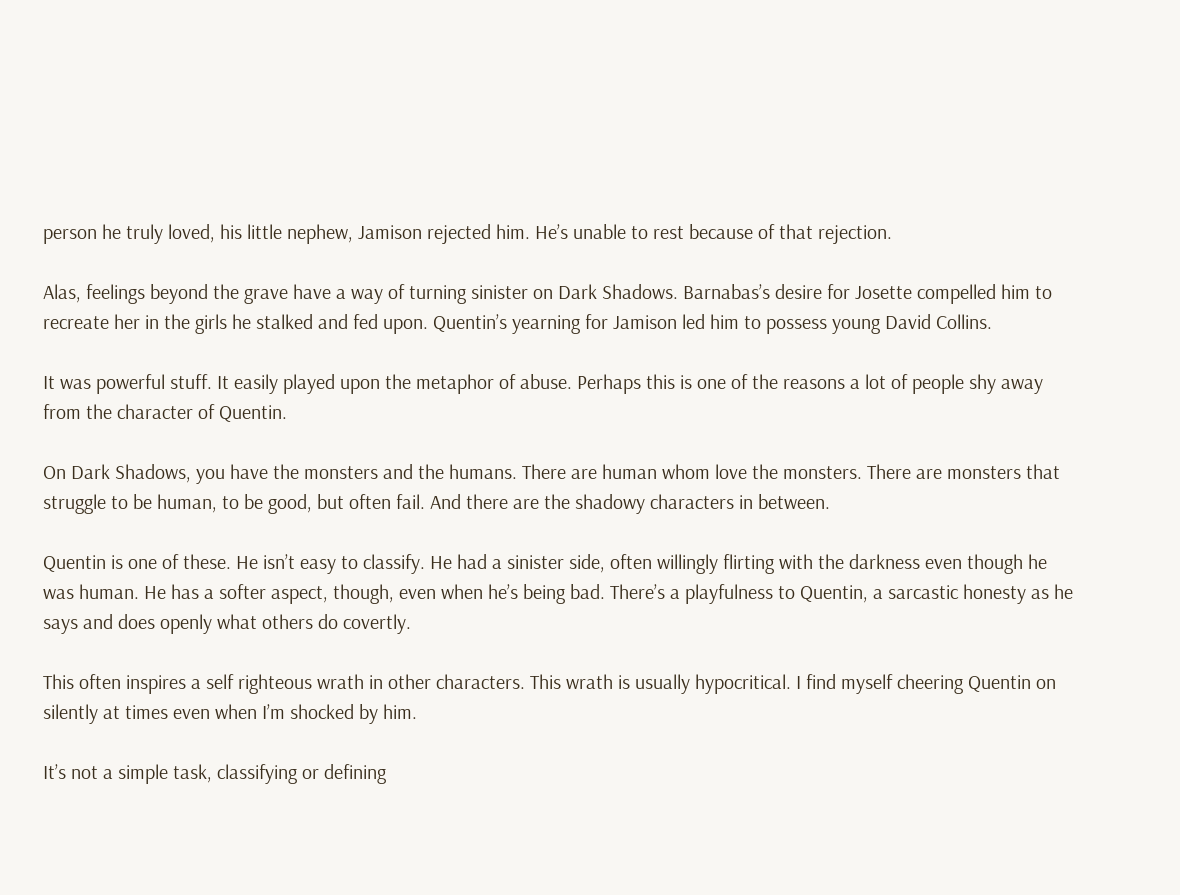person he truly loved, his little nephew, Jamison rejected him. He’s unable to rest because of that rejection.

Alas, feelings beyond the grave have a way of turning sinister on Dark Shadows. Barnabas’s desire for Josette compelled him to recreate her in the girls he stalked and fed upon. Quentin’s yearning for Jamison led him to possess young David Collins.

It was powerful stuff. It easily played upon the metaphor of abuse. Perhaps this is one of the reasons a lot of people shy away from the character of Quentin.

On Dark Shadows, you have the monsters and the humans. There are human whom love the monsters. There are monsters that struggle to be human, to be good, but often fail. And there are the shadowy characters in between.

Quentin is one of these. He isn’t easy to classify. He had a sinister side, often willingly flirting with the darkness even though he was human. He has a softer aspect, though, even when he’s being bad. There’s a playfulness to Quentin, a sarcastic honesty as he says and does openly what others do covertly.

This often inspires a self righteous wrath in other characters. This wrath is usually hypocritical. I find myself cheering Quentin on silently at times even when I’m shocked by him.

It’s not a simple task, classifying or defining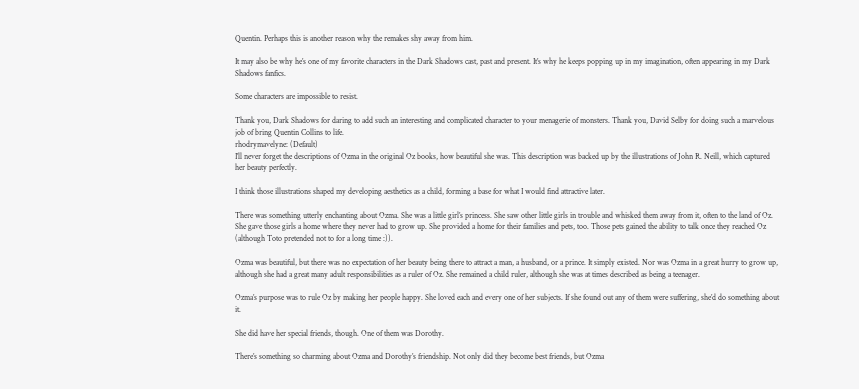Quentin. Perhaps this is another reason why the remakes shy away from him.

It may also be why he’s one of my favorite characters in the Dark Shadows cast, past and present. It’s why he keeps popping up in my imagination, often appearing in my Dark Shadows fanfics.

Some characters are impossible to resist.

Thank you, Dark Shadows for daring to add such an interesting and complicated character to your menagerie of monsters. Thank you, David Selby for doing such a marvelous job of bring Quentin Collins to life.
rhodrymavelyne: (Default)
I’ll never forget the descriptions of Ozma in the original Oz books, how beautiful she was. This description was backed up by the illustrations of John R. Neill, which captured her beauty perfectly.

I think those illustrations shaped my developing aesthetics as a child, forming a base for what I would find attractive later.

There was something utterly enchanting about Ozma. She was a little girl’s princess. She saw other little girls in trouble and whisked them away from it, often to the land of Oz. She gave those girls a home where they never had to grow up. She provided a home for their families and pets, too. Those pets gained the ability to talk once they reached Oz (although Toto pretended not to for a long time :)).

Ozma was beautiful, but there was no expectation of her beauty being there to attract a man, a husband, or a prince. It simply existed. Nor was Ozma in a great hurry to grow up, although she had a great many adult responsibilities as a ruler of Oz. She remained a child ruler, although she was at times described as being a teenager.

Ozma’s purpose was to rule Oz by making her people happy. She loved each and every one of her subjects. If she found out any of them were suffering, she’d do something about it.

She did have her special friends, though. One of them was Dorothy.

There’s something so charming about Ozma and Dorothy’s friendship. Not only did they become best friends, but Ozma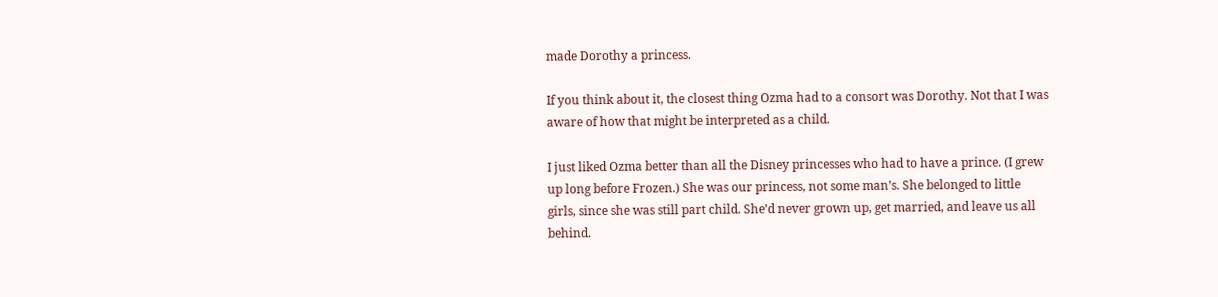made Dorothy a princess.

If you think about it, the closest thing Ozma had to a consort was Dorothy. Not that I was aware of how that might be interpreted as a child.

I just liked Ozma better than all the Disney princesses who had to have a prince. (I grew up long before Frozen.) She was our princess, not some man’s. She belonged to little girls, since she was still part child. She’d never grown up, get married, and leave us all behind.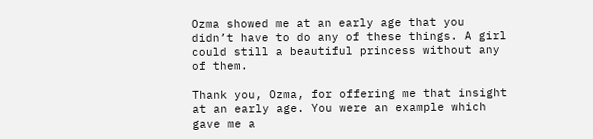Ozma showed me at an early age that you didn’t have to do any of these things. A girl could still a beautiful princess without any of them.

Thank you, Ozma, for offering me that insight at an early age. You were an example which gave me a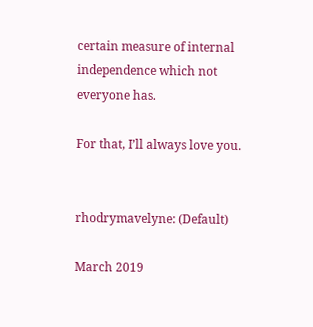certain measure of internal independence which not everyone has.

For that, I’ll always love you.


rhodrymavelyne: (Default)

March 2019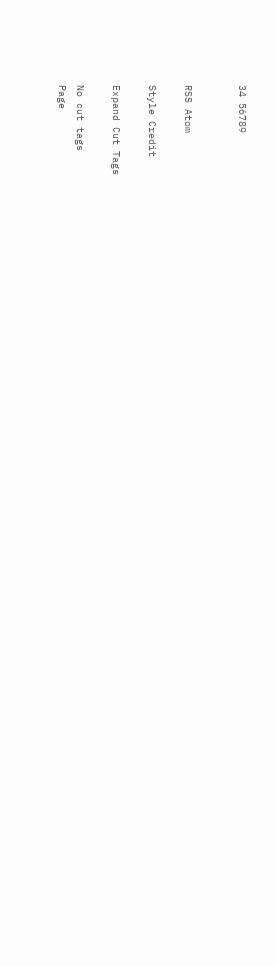34 56789


RSS Atom

Style Credit

Expand Cut Tags

No cut tags
Page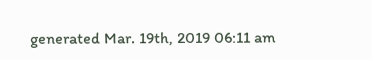generated Mar. 19th, 2019 06:11 am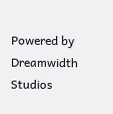Powered by Dreamwidth Studios